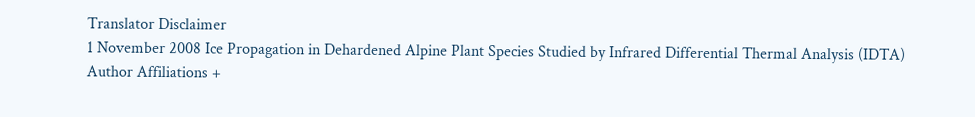Translator Disclaimer
1 November 2008 Ice Propagation in Dehardened Alpine Plant Species Studied by Infrared Differential Thermal Analysis (IDTA)
Author Affiliations +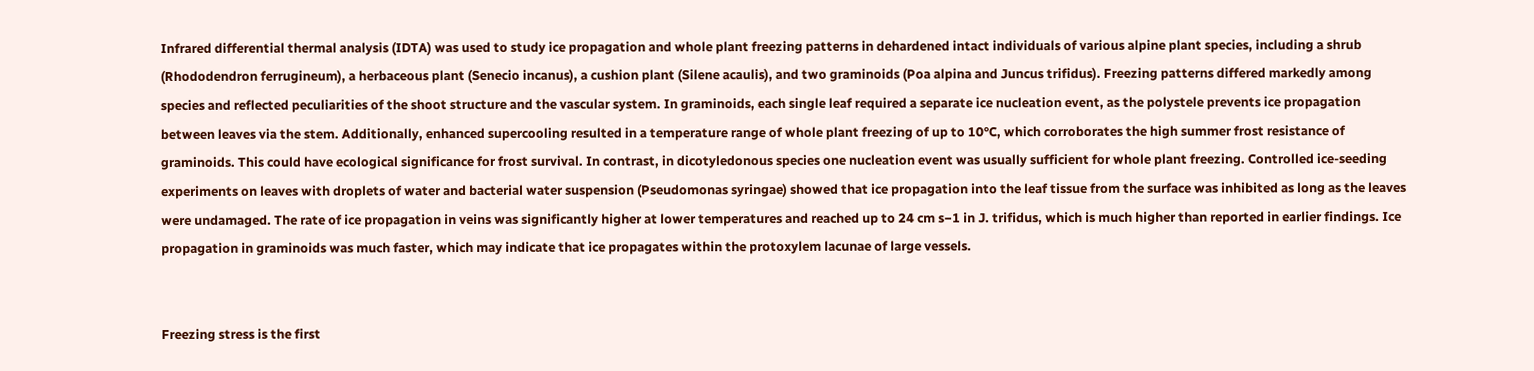Infrared differential thermal analysis (IDTA) was used to study ice propagation and whole plant freezing patterns in dehardened intact individuals of various alpine plant species, including a shrub (Rhododendron ferrugineum), a herbaceous plant (Senecio incanus), a cushion plant (Silene acaulis), and two graminoids (Poa alpina and Juncus trifidus). Freezing patterns differed markedly among species and reflected peculiarities of the shoot structure and the vascular system. In graminoids, each single leaf required a separate ice nucleation event, as the polystele prevents ice propagation between leaves via the stem. Additionally, enhanced supercooling resulted in a temperature range of whole plant freezing of up to 10°C, which corroborates the high summer frost resistance of graminoids. This could have ecological significance for frost survival. In contrast, in dicotyledonous species one nucleation event was usually sufficient for whole plant freezing. Controlled ice-seeding experiments on leaves with droplets of water and bacterial water suspension (Pseudomonas syringae) showed that ice propagation into the leaf tissue from the surface was inhibited as long as the leaves were undamaged. The rate of ice propagation in veins was significantly higher at lower temperatures and reached up to 24 cm s−1 in J. trifidus, which is much higher than reported in earlier findings. Ice propagation in graminoids was much faster, which may indicate that ice propagates within the protoxylem lacunae of large vessels.


Freezing stress is the first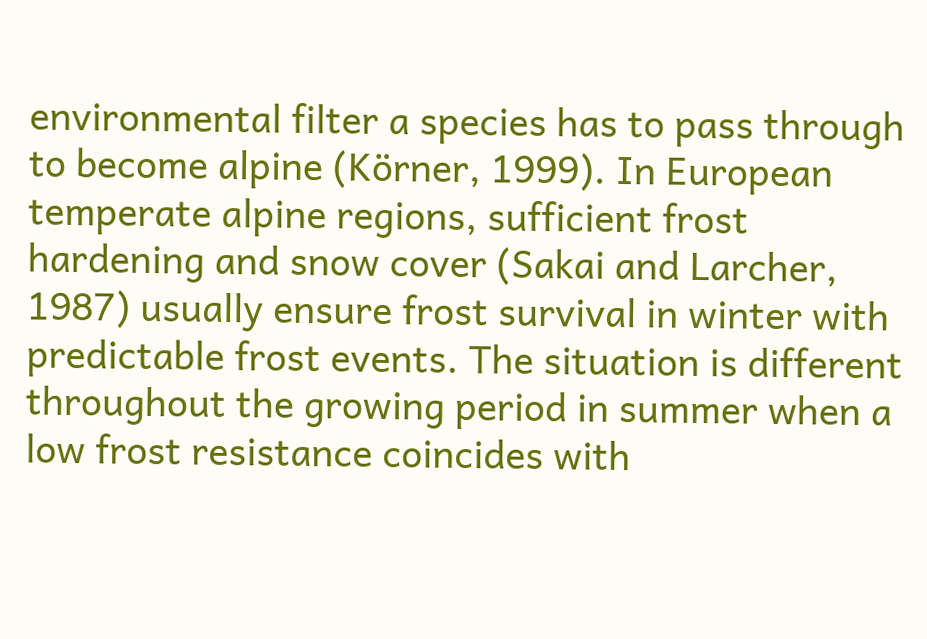environmental filter a species has to pass through to become alpine (Körner, 1999). In European temperate alpine regions, sufficient frost hardening and snow cover (Sakai and Larcher, 1987) usually ensure frost survival in winter with predictable frost events. The situation is different throughout the growing period in summer when a low frost resistance coincides with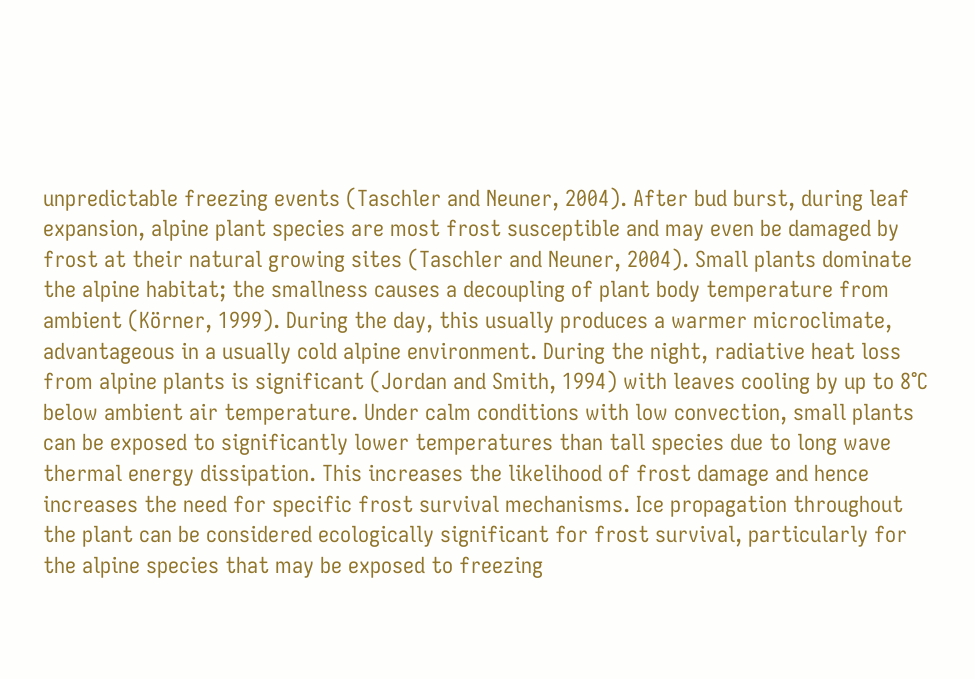unpredictable freezing events (Taschler and Neuner, 2004). After bud burst, during leaf expansion, alpine plant species are most frost susceptible and may even be damaged by frost at their natural growing sites (Taschler and Neuner, 2004). Small plants dominate the alpine habitat; the smallness causes a decoupling of plant body temperature from ambient (Körner, 1999). During the day, this usually produces a warmer microclimate, advantageous in a usually cold alpine environment. During the night, radiative heat loss from alpine plants is significant (Jordan and Smith, 1994) with leaves cooling by up to 8°C below ambient air temperature. Under calm conditions with low convection, small plants can be exposed to significantly lower temperatures than tall species due to long wave thermal energy dissipation. This increases the likelihood of frost damage and hence increases the need for specific frost survival mechanisms. Ice propagation throughout the plant can be considered ecologically significant for frost survival, particularly for the alpine species that may be exposed to freezing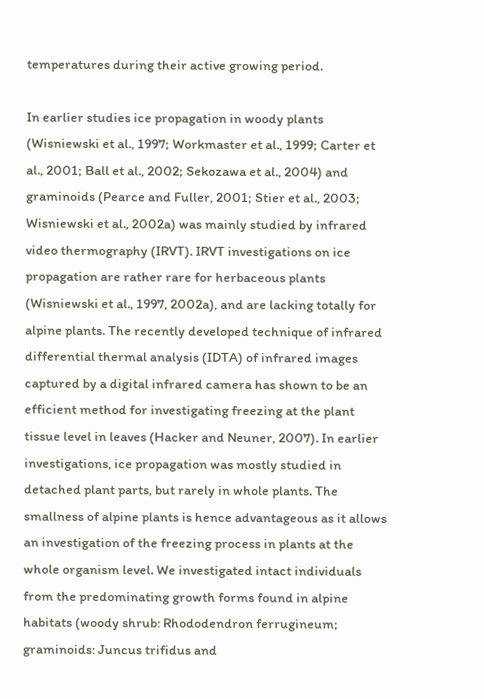temperatures during their active growing period.

In earlier studies ice propagation in woody plants (Wisniewski et al., 1997; Workmaster et al., 1999; Carter et al., 2001; Ball et al., 2002; Sekozawa et al., 2004) and graminoids (Pearce and Fuller, 2001; Stier et al., 2003; Wisniewski et al., 2002a) was mainly studied by infrared video thermography (IRVT). IRVT investigations on ice propagation are rather rare for herbaceous plants (Wisniewski et al., 1997, 2002a), and are lacking totally for alpine plants. The recently developed technique of infrared differential thermal analysis (IDTA) of infrared images captured by a digital infrared camera has shown to be an efficient method for investigating freezing at the plant tissue level in leaves (Hacker and Neuner, 2007). In earlier investigations, ice propagation was mostly studied in detached plant parts, but rarely in whole plants. The smallness of alpine plants is hence advantageous as it allows an investigation of the freezing process in plants at the whole organism level. We investigated intact individuals from the predominating growth forms found in alpine habitats (woody shrub: Rhododendron ferrugineum; graminoids: Juncus trifidus and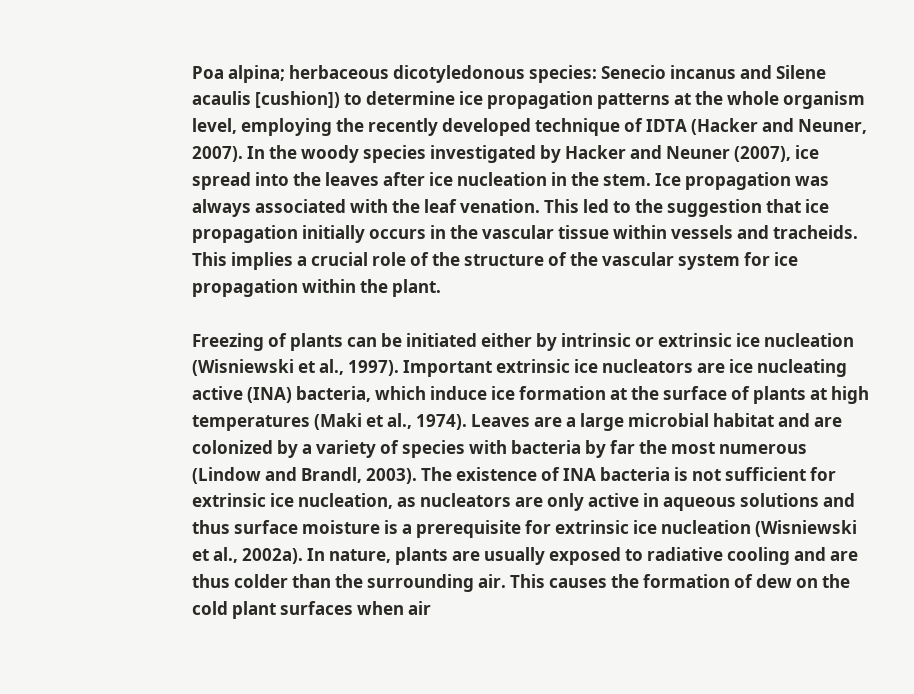Poa alpina; herbaceous dicotyledonous species: Senecio incanus and Silene acaulis [cushion]) to determine ice propagation patterns at the whole organism level, employing the recently developed technique of IDTA (Hacker and Neuner, 2007). In the woody species investigated by Hacker and Neuner (2007), ice spread into the leaves after ice nucleation in the stem. Ice propagation was always associated with the leaf venation. This led to the suggestion that ice propagation initially occurs in the vascular tissue within vessels and tracheids. This implies a crucial role of the structure of the vascular system for ice propagation within the plant.

Freezing of plants can be initiated either by intrinsic or extrinsic ice nucleation (Wisniewski et al., 1997). Important extrinsic ice nucleators are ice nucleating active (INA) bacteria, which induce ice formation at the surface of plants at high temperatures (Maki et al., 1974). Leaves are a large microbial habitat and are colonized by a variety of species with bacteria by far the most numerous (Lindow and Brandl, 2003). The existence of INA bacteria is not sufficient for extrinsic ice nucleation, as nucleators are only active in aqueous solutions and thus surface moisture is a prerequisite for extrinsic ice nucleation (Wisniewski et al., 2002a). In nature, plants are usually exposed to radiative cooling and are thus colder than the surrounding air. This causes the formation of dew on the cold plant surfaces when air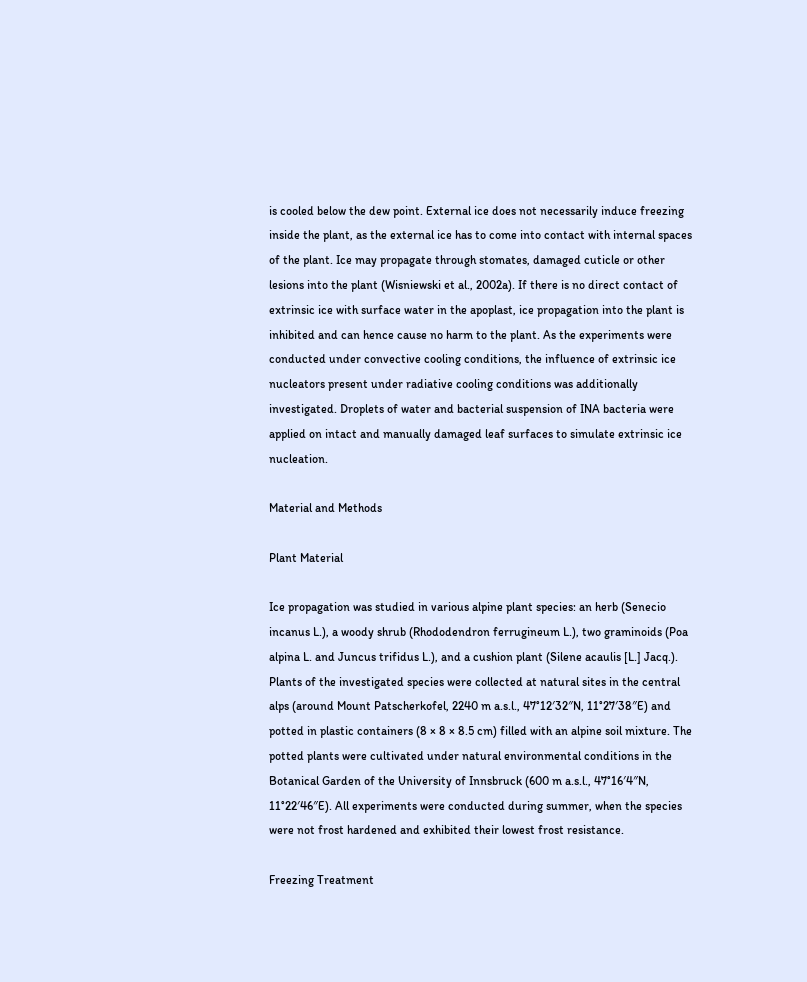is cooled below the dew point. External ice does not necessarily induce freezing inside the plant, as the external ice has to come into contact with internal spaces of the plant. Ice may propagate through stomates, damaged cuticle or other lesions into the plant (Wisniewski et al., 2002a). If there is no direct contact of extrinsic ice with surface water in the apoplast, ice propagation into the plant is inhibited and can hence cause no harm to the plant. As the experiments were conducted under convective cooling conditions, the influence of extrinsic ice nucleators present under radiative cooling conditions was additionally investigated. Droplets of water and bacterial suspension of INA bacteria were applied on intact and manually damaged leaf surfaces to simulate extrinsic ice nucleation.

Material and Methods

Plant Material

Ice propagation was studied in various alpine plant species: an herb (Senecio incanus L.), a woody shrub (Rhododendron ferrugineum L.), two graminoids (Poa alpina L. and Juncus trifidus L.), and a cushion plant (Silene acaulis [L.] Jacq.). Plants of the investigated species were collected at natural sites in the central alps (around Mount Patscherkofel, 2240 m a.s.l., 47°12′32″N, 11°27′38″E) and potted in plastic containers (8 × 8 × 8.5 cm) filled with an alpine soil mixture. The potted plants were cultivated under natural environmental conditions in the Botanical Garden of the University of Innsbruck (600 m a.s.l., 47°16′4″N, 11°22′46″E). All experiments were conducted during summer, when the species were not frost hardened and exhibited their lowest frost resistance.

Freezing Treatment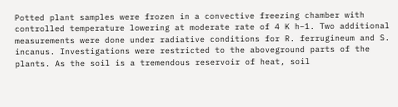Potted plant samples were frozen in a convective freezing chamber with controlled temperature lowering at moderate rate of 4 K h−1. Two additional measurements were done under radiative conditions for R. ferrugineum and S. incanus. Investigations were restricted to the aboveground parts of the plants. As the soil is a tremendous reservoir of heat, soil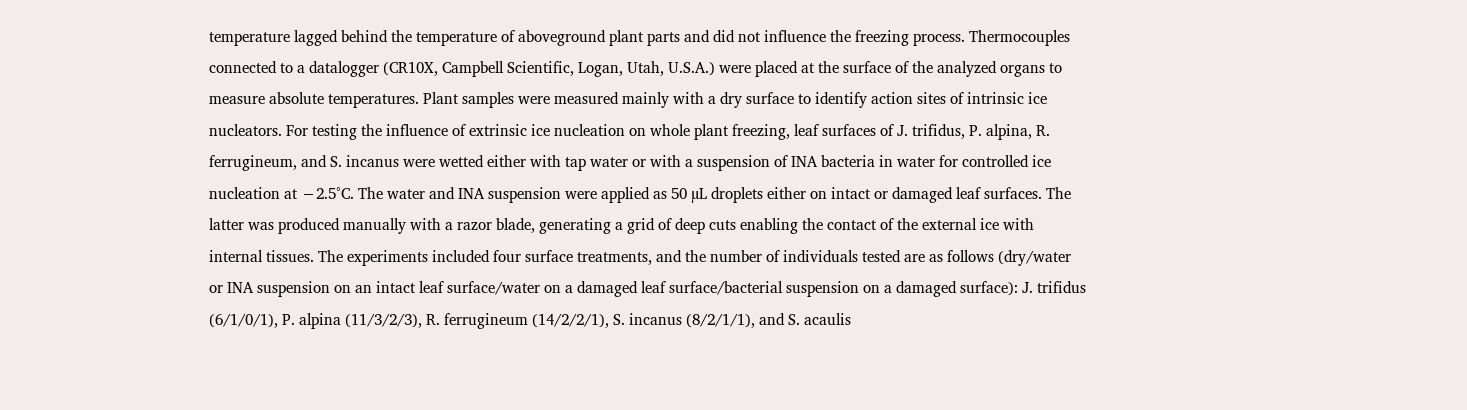temperature lagged behind the temperature of aboveground plant parts and did not influence the freezing process. Thermocouples connected to a datalogger (CR10X, Campbell Scientific, Logan, Utah, U.S.A.) were placed at the surface of the analyzed organs to measure absolute temperatures. Plant samples were measured mainly with a dry surface to identify action sites of intrinsic ice nucleators. For testing the influence of extrinsic ice nucleation on whole plant freezing, leaf surfaces of J. trifidus, P. alpina, R. ferrugineum, and S. incanus were wetted either with tap water or with a suspension of INA bacteria in water for controlled ice nucleation at −2.5°C. The water and INA suspension were applied as 50 µL droplets either on intact or damaged leaf surfaces. The latter was produced manually with a razor blade, generating a grid of deep cuts enabling the contact of the external ice with internal tissues. The experiments included four surface treatments, and the number of individuals tested are as follows (dry/water or INA suspension on an intact leaf surface/water on a damaged leaf surface/bacterial suspension on a damaged surface): J. trifidus (6/1/0/1), P. alpina (11/3/2/3), R. ferrugineum (14/2/2/1), S. incanus (8/2/1/1), and S. acaulis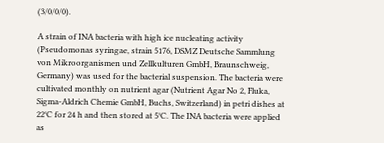(3/0/0/0).

A strain of INA bacteria with high ice nucleating activity (Pseudomonas syringae, strain 5176, DSMZ Deutsche Sammlung von Mikroorganismen und Zellkulturen GmbH, Braunschweig, Germany) was used for the bacterial suspension. The bacteria were cultivated monthly on nutrient agar (Nutrient Agar No 2, Fluka, Sigma-Aldrich Chemie GmbH, Buchs, Switzerland) in petri dishes at 22°C for 24 h and then stored at 5°C. The INA bacteria were applied as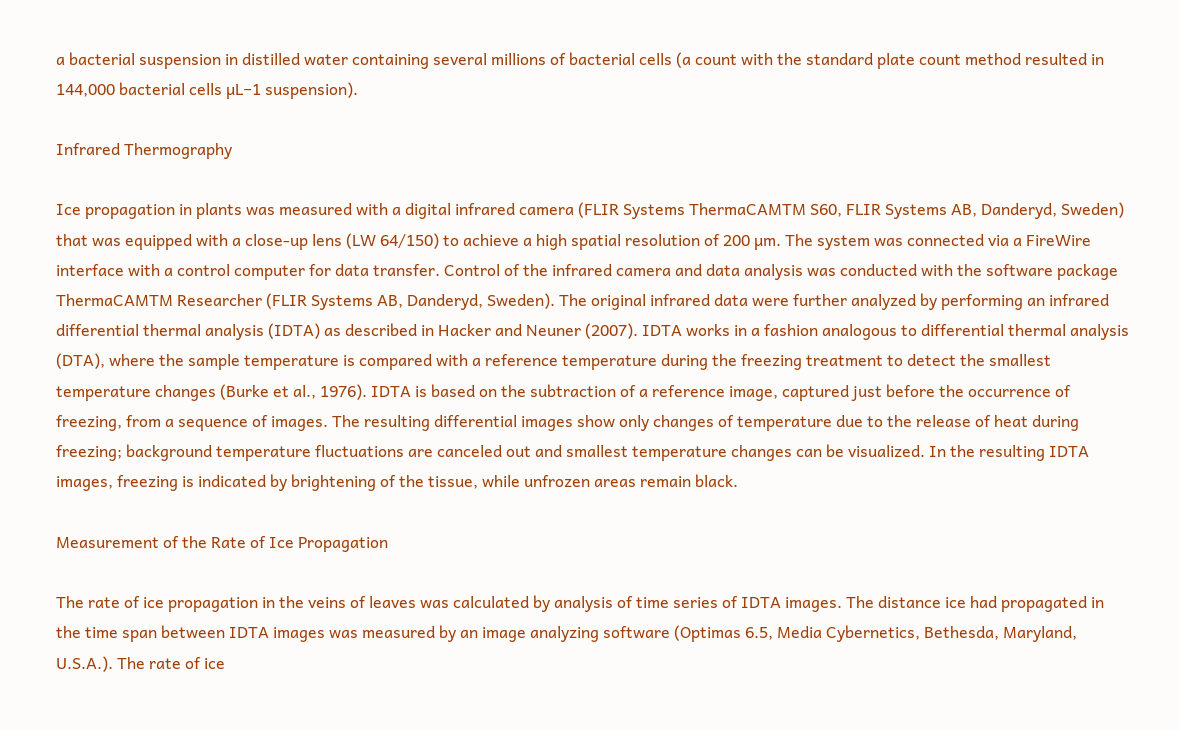a bacterial suspension in distilled water containing several millions of bacterial cells (a count with the standard plate count method resulted in 144,000 bacterial cells µL−1 suspension).

Infrared Thermography

Ice propagation in plants was measured with a digital infrared camera (FLIR Systems ThermaCAMTM S60, FLIR Systems AB, Danderyd, Sweden) that was equipped with a close-up lens (LW 64/150) to achieve a high spatial resolution of 200 µm. The system was connected via a FireWire interface with a control computer for data transfer. Control of the infrared camera and data analysis was conducted with the software package ThermaCAMTM Researcher (FLIR Systems AB, Danderyd, Sweden). The original infrared data were further analyzed by performing an infrared differential thermal analysis (IDTA) as described in Hacker and Neuner (2007). IDTA works in a fashion analogous to differential thermal analysis (DTA), where the sample temperature is compared with a reference temperature during the freezing treatment to detect the smallest temperature changes (Burke et al., 1976). IDTA is based on the subtraction of a reference image, captured just before the occurrence of freezing, from a sequence of images. The resulting differential images show only changes of temperature due to the release of heat during freezing; background temperature fluctuations are canceled out and smallest temperature changes can be visualized. In the resulting IDTA images, freezing is indicated by brightening of the tissue, while unfrozen areas remain black.

Measurement of the Rate of Ice Propagation

The rate of ice propagation in the veins of leaves was calculated by analysis of time series of IDTA images. The distance ice had propagated in the time span between IDTA images was measured by an image analyzing software (Optimas 6.5, Media Cybernetics, Bethesda, Maryland, U.S.A.). The rate of ice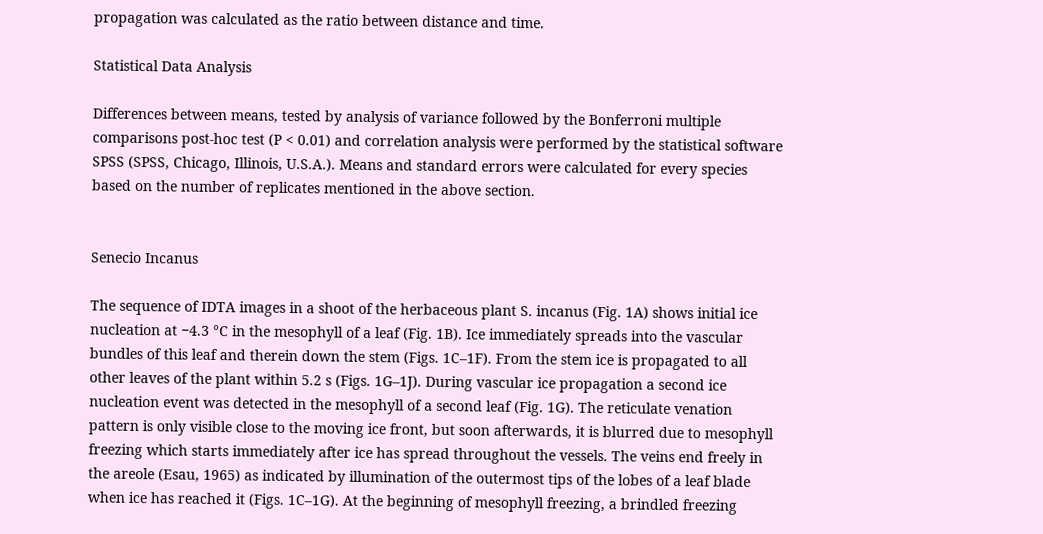propagation was calculated as the ratio between distance and time.

Statistical Data Analysis

Differences between means, tested by analysis of variance followed by the Bonferroni multiple comparisons post-hoc test (P < 0.01) and correlation analysis were performed by the statistical software SPSS (SPSS, Chicago, Illinois, U.S.A.). Means and standard errors were calculated for every species based on the number of replicates mentioned in the above section.


Senecio Incanus

The sequence of IDTA images in a shoot of the herbaceous plant S. incanus (Fig. 1A) shows initial ice nucleation at −4.3 °C in the mesophyll of a leaf (Fig. 1B). Ice immediately spreads into the vascular bundles of this leaf and therein down the stem (Figs. 1C–1F). From the stem ice is propagated to all other leaves of the plant within 5.2 s (Figs. 1G–1J). During vascular ice propagation a second ice nucleation event was detected in the mesophyll of a second leaf (Fig. 1G). The reticulate venation pattern is only visible close to the moving ice front, but soon afterwards, it is blurred due to mesophyll freezing which starts immediately after ice has spread throughout the vessels. The veins end freely in the areole (Esau, 1965) as indicated by illumination of the outermost tips of the lobes of a leaf blade when ice has reached it (Figs. 1C–1G). At the beginning of mesophyll freezing, a brindled freezing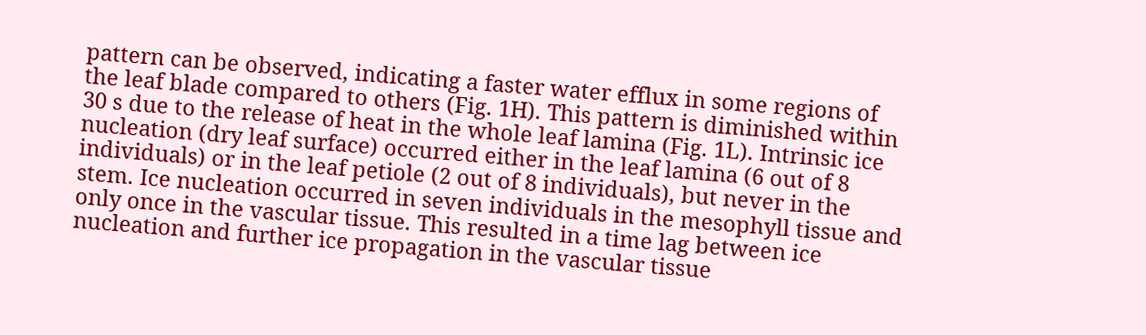pattern can be observed, indicating a faster water efflux in some regions of the leaf blade compared to others (Fig. 1H). This pattern is diminished within 30 s due to the release of heat in the whole leaf lamina (Fig. 1L). Intrinsic ice nucleation (dry leaf surface) occurred either in the leaf lamina (6 out of 8 individuals) or in the leaf petiole (2 out of 8 individuals), but never in the stem. Ice nucleation occurred in seven individuals in the mesophyll tissue and only once in the vascular tissue. This resulted in a time lag between ice nucleation and further ice propagation in the vascular tissue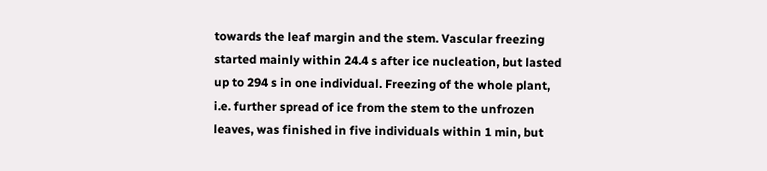towards the leaf margin and the stem. Vascular freezing started mainly within 24.4 s after ice nucleation, but lasted up to 294 s in one individual. Freezing of the whole plant, i.e. further spread of ice from the stem to the unfrozen leaves, was finished in five individuals within 1 min, but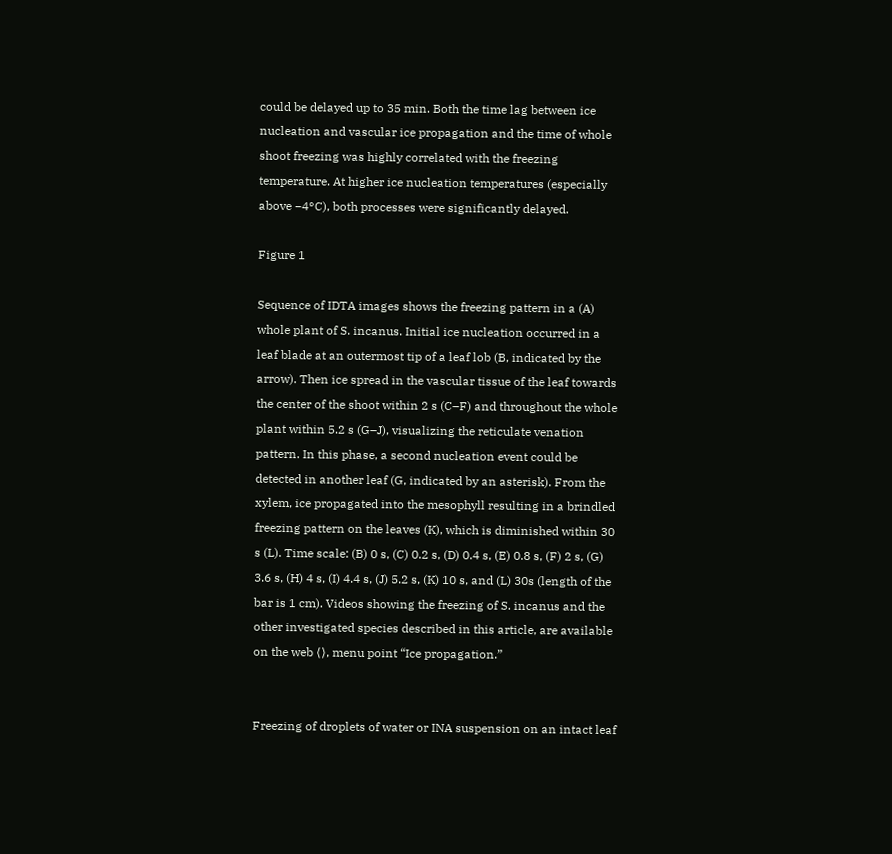could be delayed up to 35 min. Both the time lag between ice nucleation and vascular ice propagation and the time of whole shoot freezing was highly correlated with the freezing temperature. At higher ice nucleation temperatures (especially above −4°C), both processes were significantly delayed.

Figure 1

Sequence of IDTA images shows the freezing pattern in a (A) whole plant of S. incanus. Initial ice nucleation occurred in a leaf blade at an outermost tip of a leaf lob (B, indicated by the arrow). Then ice spread in the vascular tissue of the leaf towards the center of the shoot within 2 s (C–F) and throughout the whole plant within 5.2 s (G–J), visualizing the reticulate venation pattern. In this phase, a second nucleation event could be detected in another leaf (G, indicated by an asterisk). From the xylem, ice propagated into the mesophyll resulting in a brindled freezing pattern on the leaves (K), which is diminished within 30 s (L). Time scale: (B) 0 s, (C) 0.2 s, (D) 0.4 s, (E) 0.8 s, (F) 2 s, (G) 3.6 s, (H) 4 s, (I) 4.4 s, (J) 5.2 s, (K) 10 s, and (L) 30s (length of the bar is 1 cm). Videos showing the freezing of S. incanus and the other investigated species described in this article, are available on the web ⟨⟩, menu point “Ice propagation.”


Freezing of droplets of water or INA suspension on an intact leaf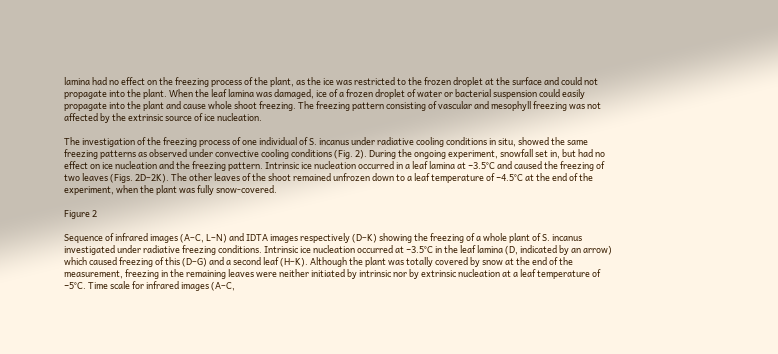lamina had no effect on the freezing process of the plant, as the ice was restricted to the frozen droplet at the surface and could not propagate into the plant. When the leaf lamina was damaged, ice of a frozen droplet of water or bacterial suspension could easily propagate into the plant and cause whole shoot freezing. The freezing pattern consisting of vascular and mesophyll freezing was not affected by the extrinsic source of ice nucleation.

The investigation of the freezing process of one individual of S. incanus under radiative cooling conditions in situ, showed the same freezing patterns as observed under convective cooling conditions (Fig. 2). During the ongoing experiment, snowfall set in, but had no effect on ice nucleation and the freezing pattern. Intrinsic ice nucleation occurred in a leaf lamina at −3.5°C and caused the freezing of two leaves (Figs. 2D–2K). The other leaves of the shoot remained unfrozen down to a leaf temperature of −4.5°C at the end of the experiment, when the plant was fully snow-covered.

Figure 2

Sequence of infrared images (A–C, L–N) and IDTA images respectively (D–K) showing the freezing of a whole plant of S. incanus investigated under radiative freezing conditions. Intrinsic ice nucleation occurred at −3.5°C in the leaf lamina (D, indicated by an arrow) which caused freezing of this (D–G) and a second leaf (H–K). Although the plant was totally covered by snow at the end of the measurement, freezing in the remaining leaves were neither initiated by intrinsic nor by extrinsic nucleation at a leaf temperature of −5°C. Time scale for infrared images (A–C,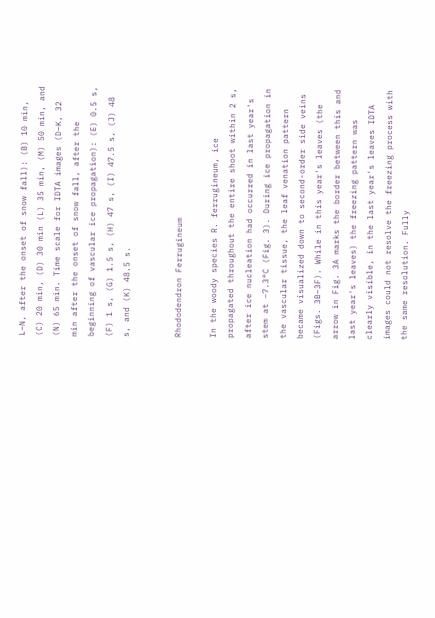L–N, after the onset of snow fall): (B) 10 min, (C) 20 min, (D) 30 min (L) 35 min, (M) 50 min, and (N) 65 min. Time scale for IDTA images (D–K, 32 min after the onset of snow fall, after the beginning of vascular ice propagation): (E) 0.5 s, (F) 1 s, (G) 1.5 s, (H) 47 s, (I) 47.5 s, (J) 48 s, and (K) 48.5 s.


Rhododendron Ferrugineum

In the woody species R. ferrugineum, ice propagated throughout the entire shoot within 2 s, after ice nucleation had occurred in last year's stem at −7.3°C (Fig. 3). During ice propagation in the vascular tissue, the leaf venation pattern became visualized down to second-order side veins (Figs. 3B–3F). While in this year's leaves (the arrow in Fig. 3A marks the border between this and last year's leaves) the freezing pattern was clearly visible, in the last year's leaves IDTA images could not resolve the freezing process with the same resolution. Fully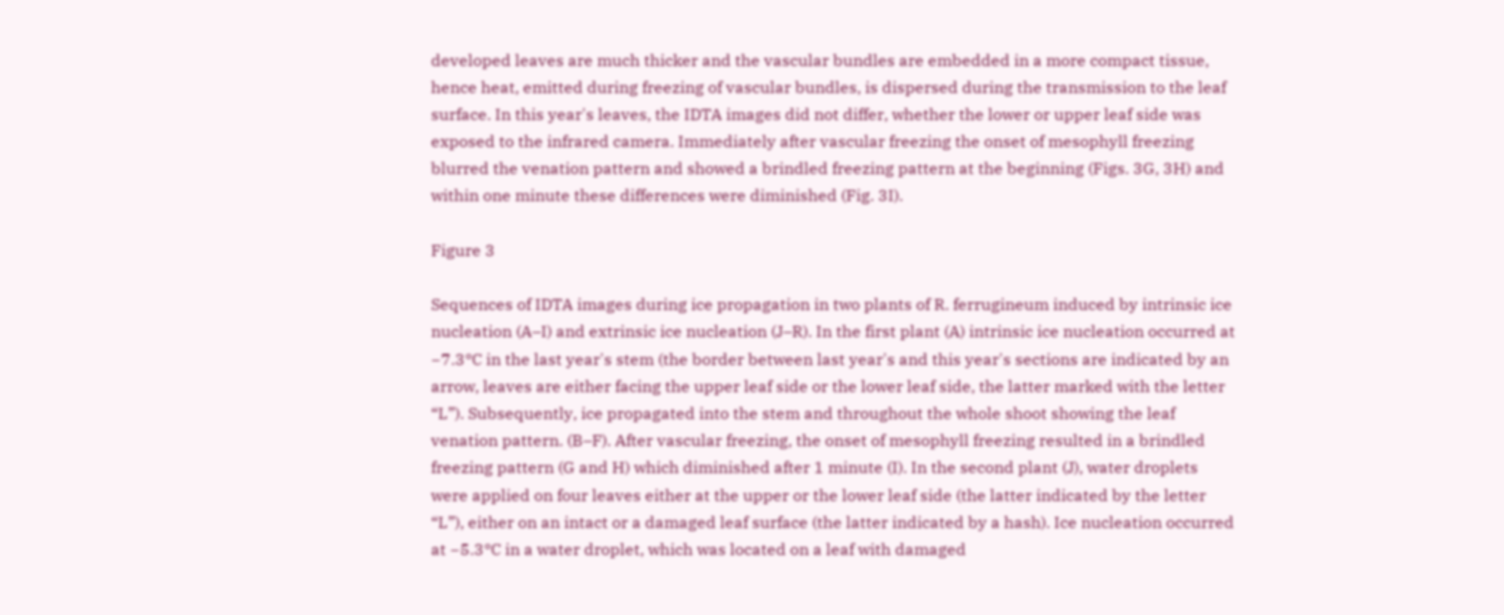developed leaves are much thicker and the vascular bundles are embedded in a more compact tissue, hence heat, emitted during freezing of vascular bundles, is dispersed during the transmission to the leaf surface. In this year's leaves, the IDTA images did not differ, whether the lower or upper leaf side was exposed to the infrared camera. Immediately after vascular freezing the onset of mesophyll freezing blurred the venation pattern and showed a brindled freezing pattern at the beginning (Figs. 3G, 3H) and within one minute these differences were diminished (Fig. 3I).

Figure 3

Sequences of IDTA images during ice propagation in two plants of R. ferrugineum induced by intrinsic ice nucleation (A–I) and extrinsic ice nucleation (J–R). In the first plant (A) intrinsic ice nucleation occurred at −7.3°C in the last year's stem (the border between last year's and this year's sections are indicated by an arrow, leaves are either facing the upper leaf side or the lower leaf side, the latter marked with the letter “L”). Subsequently, ice propagated into the stem and throughout the whole shoot showing the leaf venation pattern. (B–F). After vascular freezing, the onset of mesophyll freezing resulted in a brindled freezing pattern (G and H) which diminished after 1 minute (I). In the second plant (J), water droplets were applied on four leaves either at the upper or the lower leaf side (the latter indicated by the letter “L”), either on an intact or a damaged leaf surface (the latter indicated by a hash). Ice nucleation occurred at −5.3°C in a water droplet, which was located on a leaf with damaged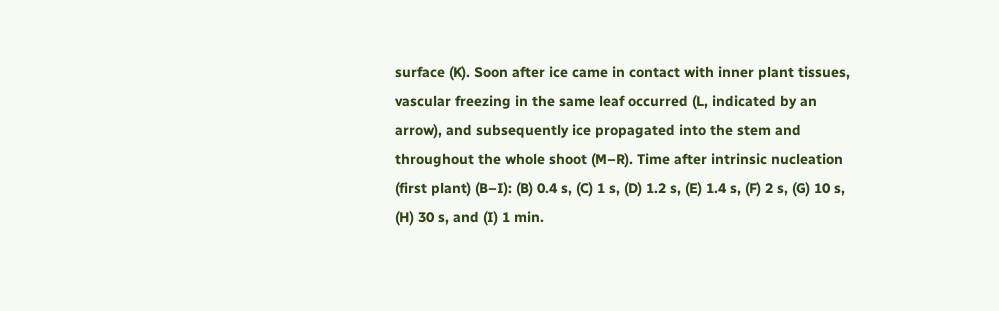surface (K). Soon after ice came in contact with inner plant tissues, vascular freezing in the same leaf occurred (L, indicated by an arrow), and subsequently ice propagated into the stem and throughout the whole shoot (M–R). Time after intrinsic nucleation (first plant) (B–I): (B) 0.4 s, (C) 1 s, (D) 1.2 s, (E) 1.4 s, (F) 2 s, (G) 10 s, (H) 30 s, and (I) 1 min.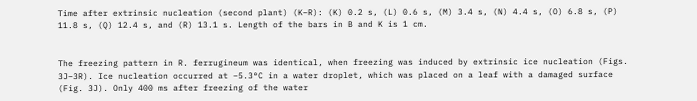Time after extrinsic nucleation (second plant) (K–R): (K) 0.2 s, (L) 0.6 s, (M) 3.4 s, (N) 4.4 s, (O) 6.8 s, (P) 11.8 s, (Q) 12.4 s, and (R) 13.1 s. Length of the bars in B and K is 1 cm.


The freezing pattern in R. ferrugineum was identical, when freezing was induced by extrinsic ice nucleation (Figs. 3J–3R). Ice nucleation occurred at −5.3°C in a water droplet, which was placed on a leaf with a damaged surface (Fig. 3J). Only 400 ms after freezing of the water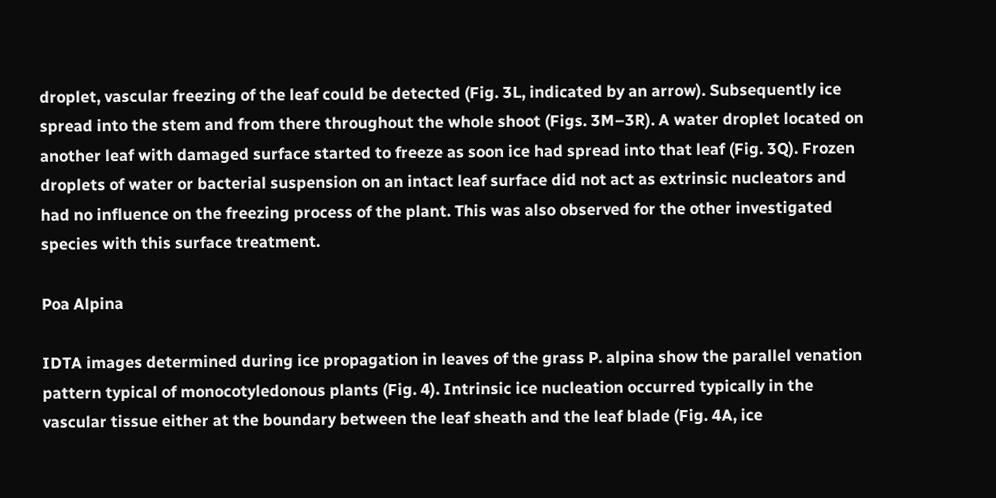droplet, vascular freezing of the leaf could be detected (Fig. 3L, indicated by an arrow). Subsequently ice spread into the stem and from there throughout the whole shoot (Figs. 3M–3R). A water droplet located on another leaf with damaged surface started to freeze as soon ice had spread into that leaf (Fig. 3Q). Frozen droplets of water or bacterial suspension on an intact leaf surface did not act as extrinsic nucleators and had no influence on the freezing process of the plant. This was also observed for the other investigated species with this surface treatment.

Poa Alpina

IDTA images determined during ice propagation in leaves of the grass P. alpina show the parallel venation pattern typical of monocotyledonous plants (Fig. 4). Intrinsic ice nucleation occurred typically in the vascular tissue either at the boundary between the leaf sheath and the leaf blade (Fig. 4A, ice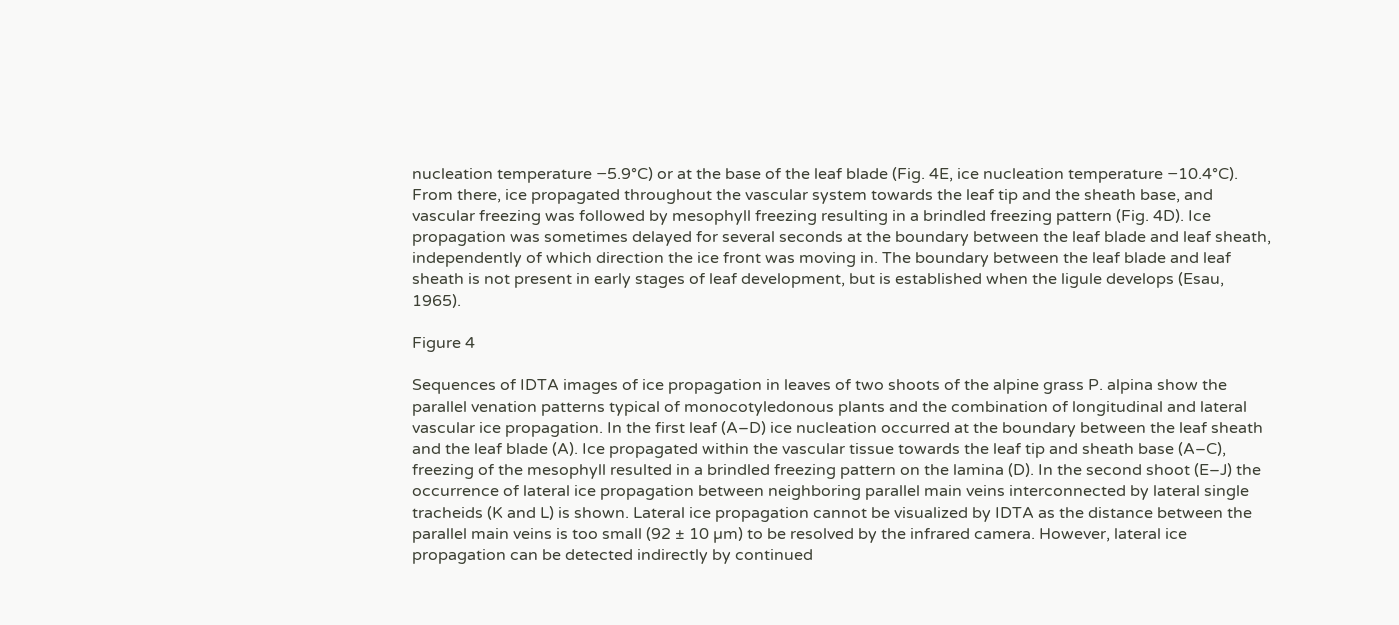nucleation temperature −5.9°C) or at the base of the leaf blade (Fig. 4E, ice nucleation temperature −10.4°C). From there, ice propagated throughout the vascular system towards the leaf tip and the sheath base, and vascular freezing was followed by mesophyll freezing resulting in a brindled freezing pattern (Fig. 4D). Ice propagation was sometimes delayed for several seconds at the boundary between the leaf blade and leaf sheath, independently of which direction the ice front was moving in. The boundary between the leaf blade and leaf sheath is not present in early stages of leaf development, but is established when the ligule develops (Esau, 1965).

Figure 4

Sequences of IDTA images of ice propagation in leaves of two shoots of the alpine grass P. alpina show the parallel venation patterns typical of monocotyledonous plants and the combination of longitudinal and lateral vascular ice propagation. In the first leaf (A–D) ice nucleation occurred at the boundary between the leaf sheath and the leaf blade (A). Ice propagated within the vascular tissue towards the leaf tip and sheath base (A–C), freezing of the mesophyll resulted in a brindled freezing pattern on the lamina (D). In the second shoot (E–J) the occurrence of lateral ice propagation between neighboring parallel main veins interconnected by lateral single tracheids (K and L) is shown. Lateral ice propagation cannot be visualized by IDTA as the distance between the parallel main veins is too small (92 ± 10 µm) to be resolved by the infrared camera. However, lateral ice propagation can be detected indirectly by continued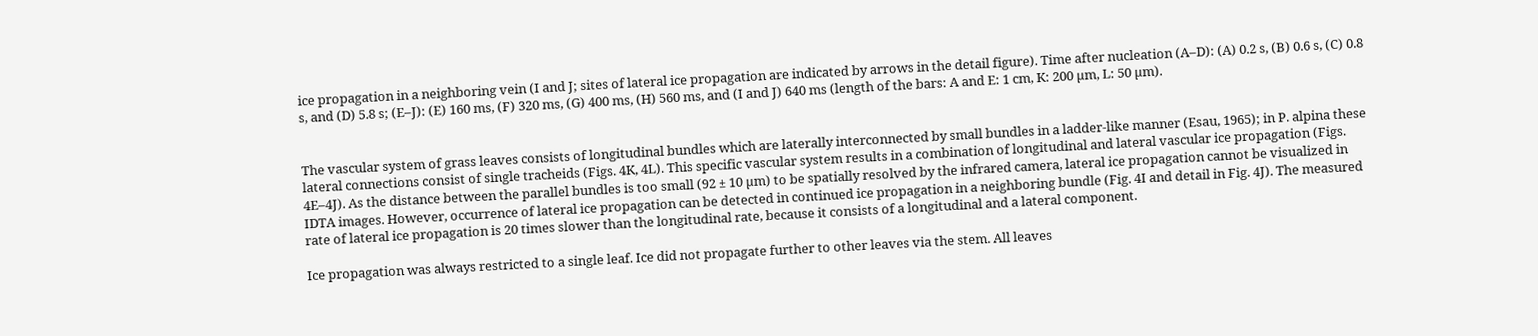ice propagation in a neighboring vein (I and J; sites of lateral ice propagation are indicated by arrows in the detail figure). Time after nucleation (A–D): (A) 0.2 s, (B) 0.6 s, (C) 0.8 s, and (D) 5.8 s; (E–J): (E) 160 ms, (F) 320 ms, (G) 400 ms, (H) 560 ms, and (I and J) 640 ms (length of the bars: A and E: 1 cm, K: 200 µm, L: 50 µm).


The vascular system of grass leaves consists of longitudinal bundles which are laterally interconnected by small bundles in a ladder-like manner (Esau, 1965); in P. alpina these lateral connections consist of single tracheids (Figs. 4K, 4L). This specific vascular system results in a combination of longitudinal and lateral vascular ice propagation (Figs. 4E–4J). As the distance between the parallel bundles is too small (92 ± 10 µm) to be spatially resolved by the infrared camera, lateral ice propagation cannot be visualized in IDTA images. However, occurrence of lateral ice propagation can be detected in continued ice propagation in a neighboring bundle (Fig. 4I and detail in Fig. 4J). The measured rate of lateral ice propagation is 20 times slower than the longitudinal rate, because it consists of a longitudinal and a lateral component.

Ice propagation was always restricted to a single leaf. Ice did not propagate further to other leaves via the stem. All leaves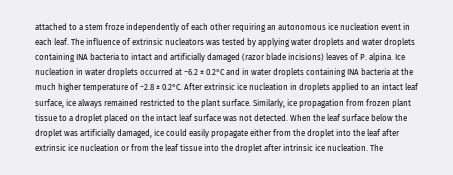attached to a stem froze independently of each other requiring an autonomous ice nucleation event in each leaf. The influence of extrinsic nucleators was tested by applying water droplets and water droplets containing INA bacteria to intact and artificially damaged (razor blade incisions) leaves of P. alpina. Ice nucleation in water droplets occurred at −6.2 ± 0.2°C and in water droplets containing INA bacteria at the much higher temperature of −2.8 ± 0.2°C. After extrinsic ice nucleation in droplets applied to an intact leaf surface, ice always remained restricted to the plant surface. Similarly, ice propagation from frozen plant tissue to a droplet placed on the intact leaf surface was not detected. When the leaf surface below the droplet was artificially damaged, ice could easily propagate either from the droplet into the leaf after extrinsic ice nucleation or from the leaf tissue into the droplet after intrinsic ice nucleation. The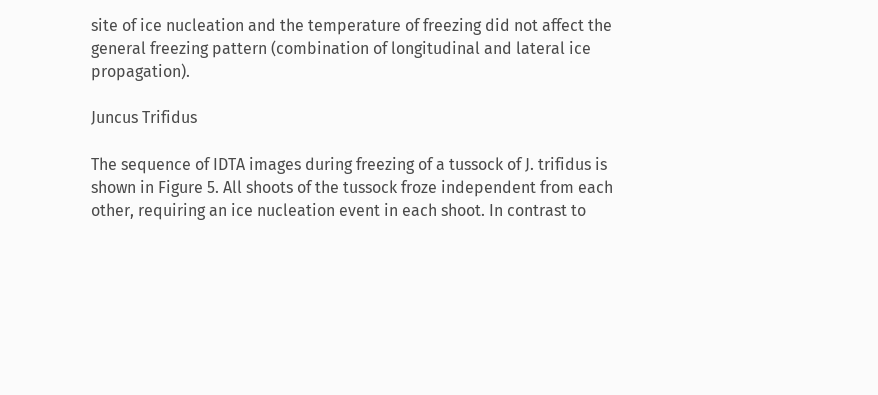site of ice nucleation and the temperature of freezing did not affect the general freezing pattern (combination of longitudinal and lateral ice propagation).

Juncus Trifidus

The sequence of IDTA images during freezing of a tussock of J. trifidus is shown in Figure 5. All shoots of the tussock froze independent from each other, requiring an ice nucleation event in each shoot. In contrast to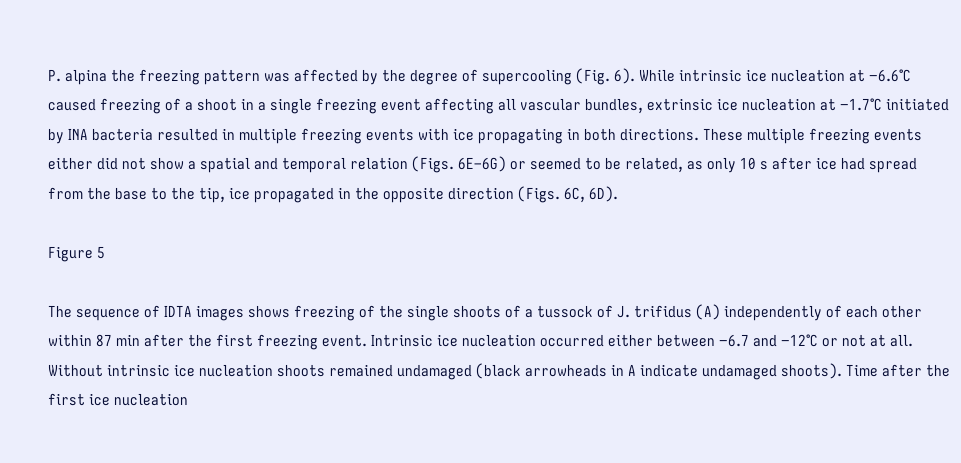P. alpina the freezing pattern was affected by the degree of supercooling (Fig. 6). While intrinsic ice nucleation at −6.6°C caused freezing of a shoot in a single freezing event affecting all vascular bundles, extrinsic ice nucleation at −1.7°C initiated by INA bacteria resulted in multiple freezing events with ice propagating in both directions. These multiple freezing events either did not show a spatial and temporal relation (Figs. 6E–6G) or seemed to be related, as only 10 s after ice had spread from the base to the tip, ice propagated in the opposite direction (Figs. 6C, 6D).

Figure 5

The sequence of IDTA images shows freezing of the single shoots of a tussock of J. trifidus (A) independently of each other within 87 min after the first freezing event. Intrinsic ice nucleation occurred either between −6.7 and −12°C or not at all. Without intrinsic ice nucleation shoots remained undamaged (black arrowheads in A indicate undamaged shoots). Time after the first ice nucleation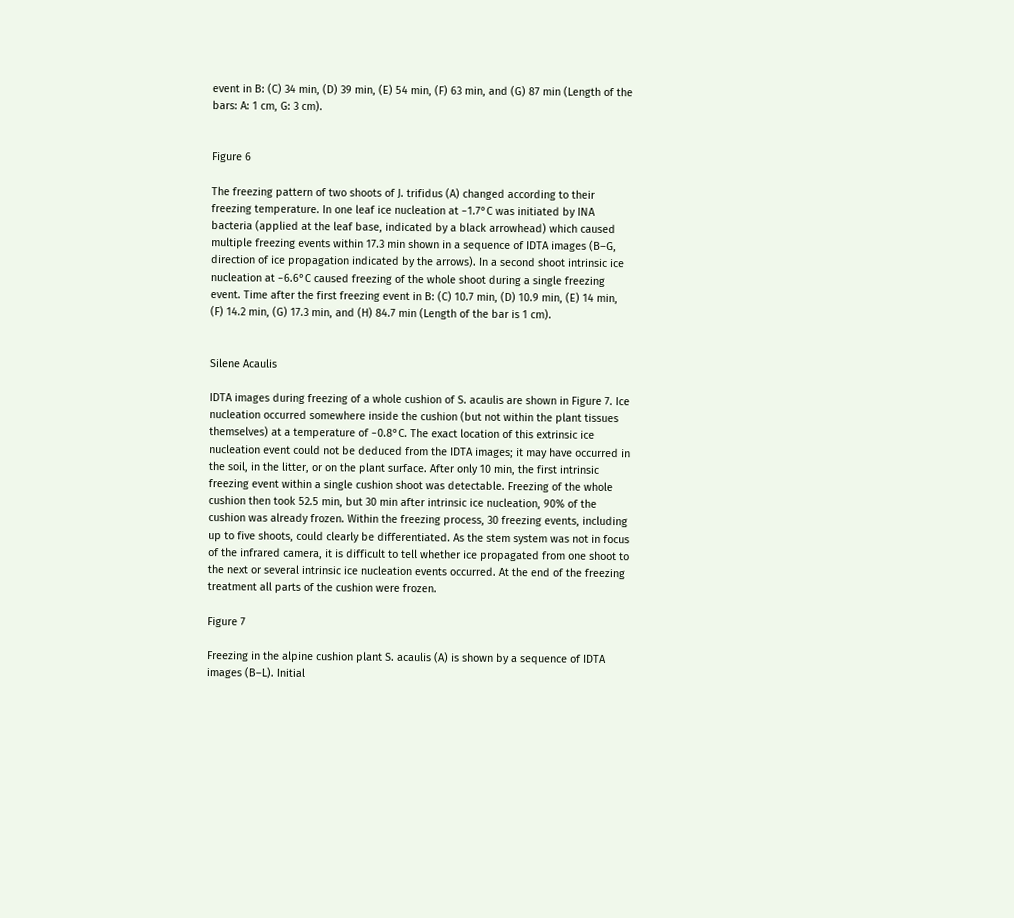event in B: (C) 34 min, (D) 39 min, (E) 54 min, (F) 63 min, and (G) 87 min (Length of the bars: A: 1 cm, G: 3 cm).


Figure 6

The freezing pattern of two shoots of J. trifidus (A) changed according to their freezing temperature. In one leaf ice nucleation at −1.7°C was initiated by INA bacteria (applied at the leaf base, indicated by a black arrowhead) which caused multiple freezing events within 17.3 min shown in a sequence of IDTA images (B–G, direction of ice propagation indicated by the arrows). In a second shoot intrinsic ice nucleation at −6.6°C caused freezing of the whole shoot during a single freezing event. Time after the first freezing event in B: (C) 10.7 min, (D) 10.9 min, (E) 14 min, (F) 14.2 min, (G) 17.3 min, and (H) 84.7 min (Length of the bar is 1 cm).


Silene Acaulis

IDTA images during freezing of a whole cushion of S. acaulis are shown in Figure 7. Ice nucleation occurred somewhere inside the cushion (but not within the plant tissues themselves) at a temperature of −0.8°C. The exact location of this extrinsic ice nucleation event could not be deduced from the IDTA images; it may have occurred in the soil, in the litter, or on the plant surface. After only 10 min, the first intrinsic freezing event within a single cushion shoot was detectable. Freezing of the whole cushion then took 52.5 min, but 30 min after intrinsic ice nucleation, 90% of the cushion was already frozen. Within the freezing process, 30 freezing events, including up to five shoots, could clearly be differentiated. As the stem system was not in focus of the infrared camera, it is difficult to tell whether ice propagated from one shoot to the next or several intrinsic ice nucleation events occurred. At the end of the freezing treatment all parts of the cushion were frozen.

Figure 7

Freezing in the alpine cushion plant S. acaulis (A) is shown by a sequence of IDTA images (B–L). Initial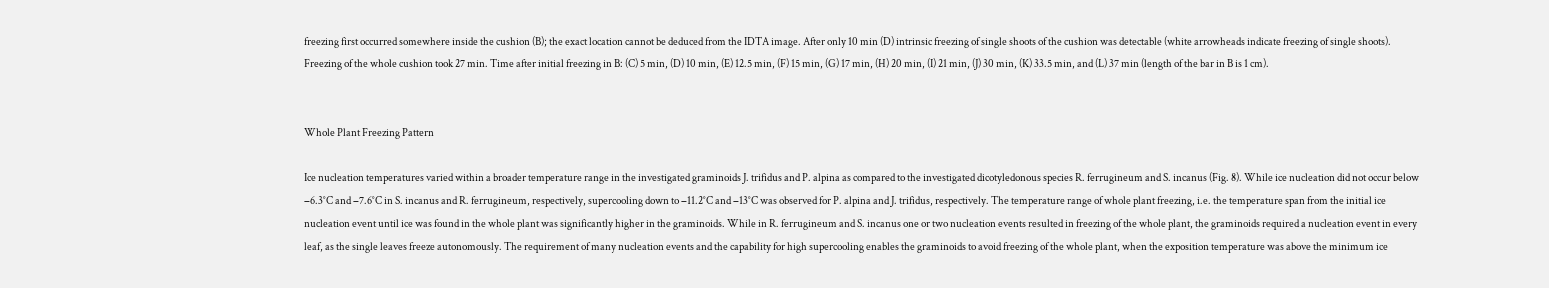freezing first occurred somewhere inside the cushion (B); the exact location cannot be deduced from the IDTA image. After only 10 min (D) intrinsic freezing of single shoots of the cushion was detectable (white arrowheads indicate freezing of single shoots). Freezing of the whole cushion took 27 min. Time after initial freezing in B: (C) 5 min, (D) 10 min, (E) 12.5 min, (F) 15 min, (G) 17 min, (H) 20 min, (I) 21 min, (J) 30 min, (K) 33.5 min, and (L) 37 min (length of the bar in B is 1 cm).


Whole Plant Freezing Pattern

Ice nucleation temperatures varied within a broader temperature range in the investigated graminoids J. trifidus and P. alpina as compared to the investigated dicotyledonous species R. ferrugineum and S. incanus (Fig. 8). While ice nucleation did not occur below −6.3°C and −7.6°C in S. incanus and R. ferrugineum, respectively, supercooling down to −11.2°C and −13°C was observed for P. alpina and J. trifidus, respectively. The temperature range of whole plant freezing, i.e. the temperature span from the initial ice nucleation event until ice was found in the whole plant was significantly higher in the graminoids. While in R. ferrugineum and S. incanus one or two nucleation events resulted in freezing of the whole plant, the graminoids required a nucleation event in every leaf, as the single leaves freeze autonomously. The requirement of many nucleation events and the capability for high supercooling enables the graminoids to avoid freezing of the whole plant, when the exposition temperature was above the minimum ice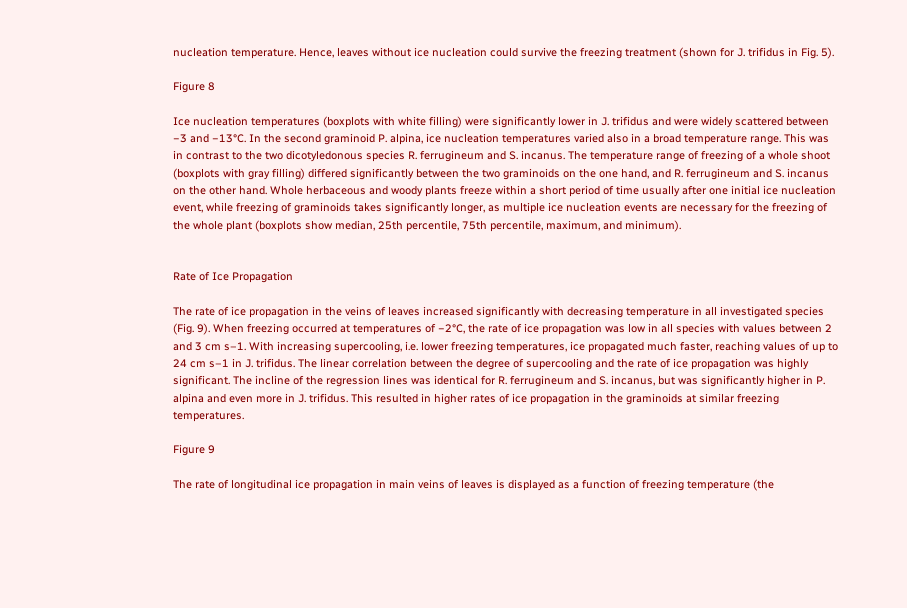nucleation temperature. Hence, leaves without ice nucleation could survive the freezing treatment (shown for J. trifidus in Fig. 5).

Figure 8

Ice nucleation temperatures (boxplots with white filling) were significantly lower in J. trifidus and were widely scattered between −3 and −13°C. In the second graminoid P. alpina, ice nucleation temperatures varied also in a broad temperature range. This was in contrast to the two dicotyledonous species R. ferrugineum and S. incanus. The temperature range of freezing of a whole shoot (boxplots with gray filling) differed significantly between the two graminoids on the one hand, and R. ferrugineum and S. incanus on the other hand. Whole herbaceous and woody plants freeze within a short period of time usually after one initial ice nucleation event, while freezing of graminoids takes significantly longer, as multiple ice nucleation events are necessary for the freezing of the whole plant (boxplots show median, 25th percentile, 75th percentile, maximum, and minimum).


Rate of Ice Propagation

The rate of ice propagation in the veins of leaves increased significantly with decreasing temperature in all investigated species (Fig. 9). When freezing occurred at temperatures of −2°C, the rate of ice propagation was low in all species with values between 2 and 3 cm s–1. With increasing supercooling, i.e. lower freezing temperatures, ice propagated much faster, reaching values of up to 24 cm s–1 in J. trifidus. The linear correlation between the degree of supercooling and the rate of ice propagation was highly significant. The incline of the regression lines was identical for R. ferrugineum and S. incanus, but was significantly higher in P. alpina and even more in J. trifidus. This resulted in higher rates of ice propagation in the graminoids at similar freezing temperatures.

Figure 9

The rate of longitudinal ice propagation in main veins of leaves is displayed as a function of freezing temperature (the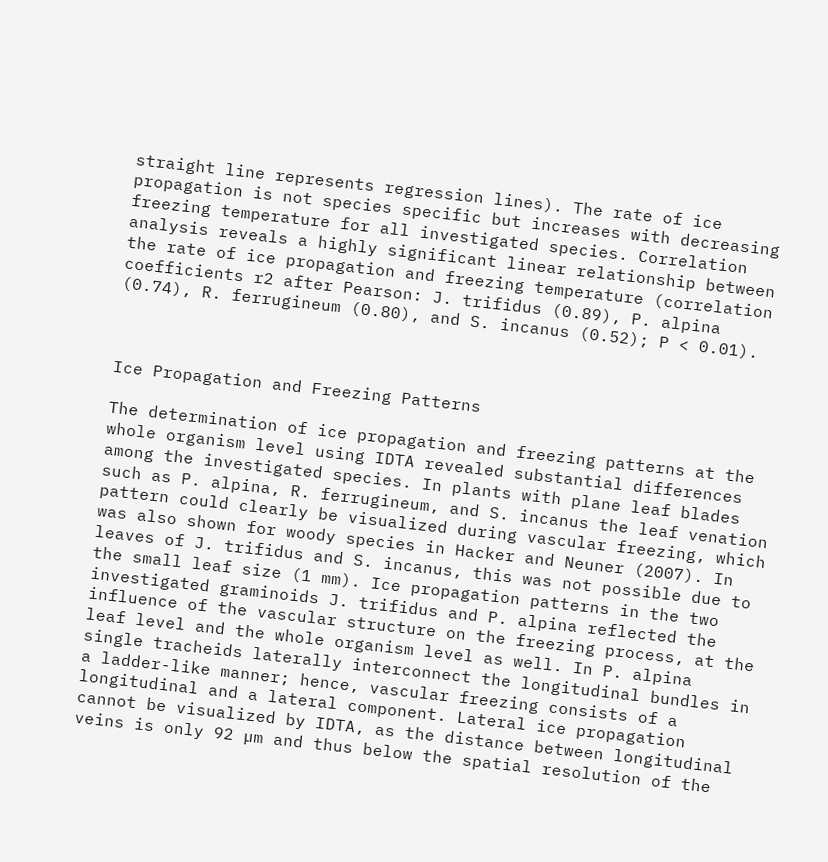straight line represents regression lines). The rate of ice propagation is not species specific but increases with decreasing freezing temperature for all investigated species. Correlation analysis reveals a highly significant linear relationship between the rate of ice propagation and freezing temperature (correlation coefficients r2 after Pearson: J. trifidus (0.89), P. alpina (0.74), R. ferrugineum (0.80), and S. incanus (0.52); P < 0.01).



Ice Propagation and Freezing Patterns

The determination of ice propagation and freezing patterns at the whole organism level using IDTA revealed substantial differences among the investigated species. In plants with plane leaf blades such as P. alpina, R. ferrugineum, and S. incanus the leaf venation pattern could clearly be visualized during vascular freezing, which was also shown for woody species in Hacker and Neuner (2007). In leaves of J. trifidus and S. incanus, this was not possible due to the small leaf size (1 mm). Ice propagation patterns in the two investigated graminoids J. trifidus and P. alpina reflected the influence of the vascular structure on the freezing process, at the leaf level and the whole organism level as well. In P. alpina single tracheids laterally interconnect the longitudinal bundles in a ladder-like manner; hence, vascular freezing consists of a longitudinal and a lateral component. Lateral ice propagation cannot be visualized by IDTA, as the distance between longitudinal veins is only 92 µm and thus below the spatial resolution of the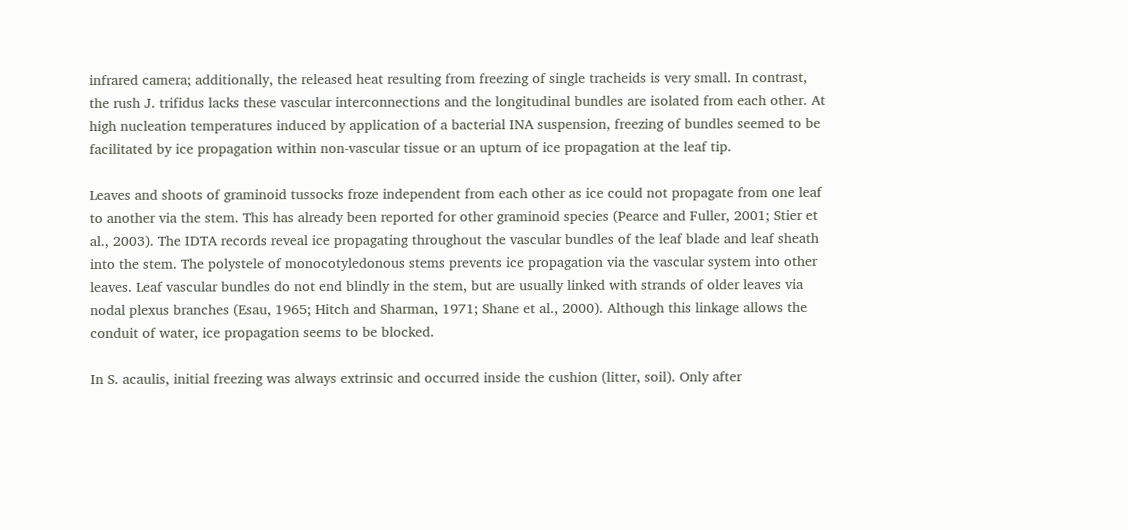infrared camera; additionally, the released heat resulting from freezing of single tracheids is very small. In contrast, the rush J. trifidus lacks these vascular interconnections and the longitudinal bundles are isolated from each other. At high nucleation temperatures induced by application of a bacterial INA suspension, freezing of bundles seemed to be facilitated by ice propagation within non-vascular tissue or an upturn of ice propagation at the leaf tip.

Leaves and shoots of graminoid tussocks froze independent from each other as ice could not propagate from one leaf to another via the stem. This has already been reported for other graminoid species (Pearce and Fuller, 2001; Stier et al., 2003). The IDTA records reveal ice propagating throughout the vascular bundles of the leaf blade and leaf sheath into the stem. The polystele of monocotyledonous stems prevents ice propagation via the vascular system into other leaves. Leaf vascular bundles do not end blindly in the stem, but are usually linked with strands of older leaves via nodal plexus branches (Esau, 1965; Hitch and Sharman, 1971; Shane et al., 2000). Although this linkage allows the conduit of water, ice propagation seems to be blocked.

In S. acaulis, initial freezing was always extrinsic and occurred inside the cushion (litter, soil). Only after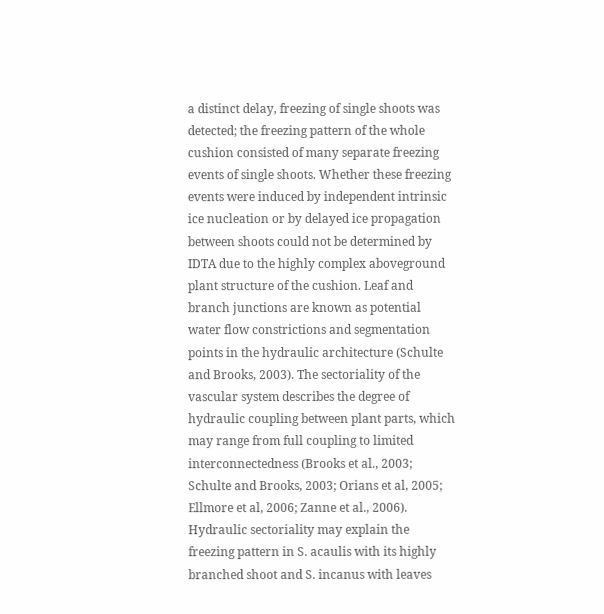a distinct delay, freezing of single shoots was detected; the freezing pattern of the whole cushion consisted of many separate freezing events of single shoots. Whether these freezing events were induced by independent intrinsic ice nucleation or by delayed ice propagation between shoots could not be determined by IDTA due to the highly complex aboveground plant structure of the cushion. Leaf and branch junctions are known as potential water flow constrictions and segmentation points in the hydraulic architecture (Schulte and Brooks, 2003). The sectoriality of the vascular system describes the degree of hydraulic coupling between plant parts, which may range from full coupling to limited interconnectedness (Brooks et al., 2003; Schulte and Brooks, 2003; Orians et al, 2005; Ellmore et al, 2006; Zanne et al., 2006). Hydraulic sectoriality may explain the freezing pattern in S. acaulis with its highly branched shoot and S. incanus with leaves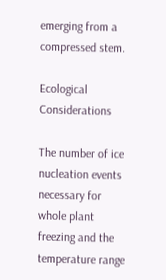emerging from a compressed stem.

Ecological Considerations

The number of ice nucleation events necessary for whole plant freezing and the temperature range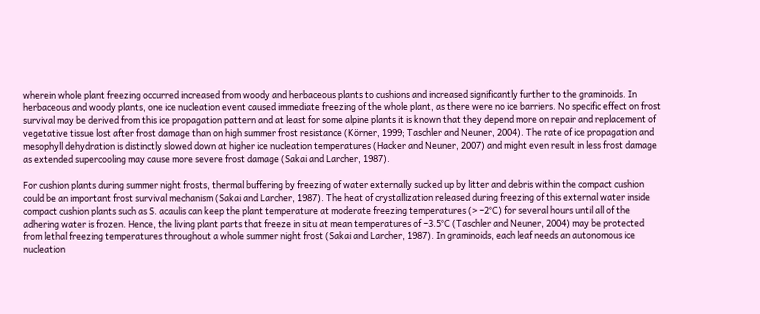wherein whole plant freezing occurred increased from woody and herbaceous plants to cushions and increased significantly further to the graminoids. In herbaceous and woody plants, one ice nucleation event caused immediate freezing of the whole plant, as there were no ice barriers. No specific effect on frost survival may be derived from this ice propagation pattern and at least for some alpine plants it is known that they depend more on repair and replacement of vegetative tissue lost after frost damage than on high summer frost resistance (Körner, 1999; Taschler and Neuner, 2004). The rate of ice propagation and mesophyll dehydration is distinctly slowed down at higher ice nucleation temperatures (Hacker and Neuner, 2007) and might even result in less frost damage as extended supercooling may cause more severe frost damage (Sakai and Larcher, 1987).

For cushion plants during summer night frosts, thermal buffering by freezing of water externally sucked up by litter and debris within the compact cushion could be an important frost survival mechanism (Sakai and Larcher, 1987). The heat of crystallization released during freezing of this external water inside compact cushion plants such as S. acaulis can keep the plant temperature at moderate freezing temperatures (> −2°C) for several hours until all of the adhering water is frozen. Hence, the living plant parts that freeze in situ at mean temperatures of −3.5°C (Taschler and Neuner, 2004) may be protected from lethal freezing temperatures throughout a whole summer night frost (Sakai and Larcher, 1987). In graminoids, each leaf needs an autonomous ice nucleation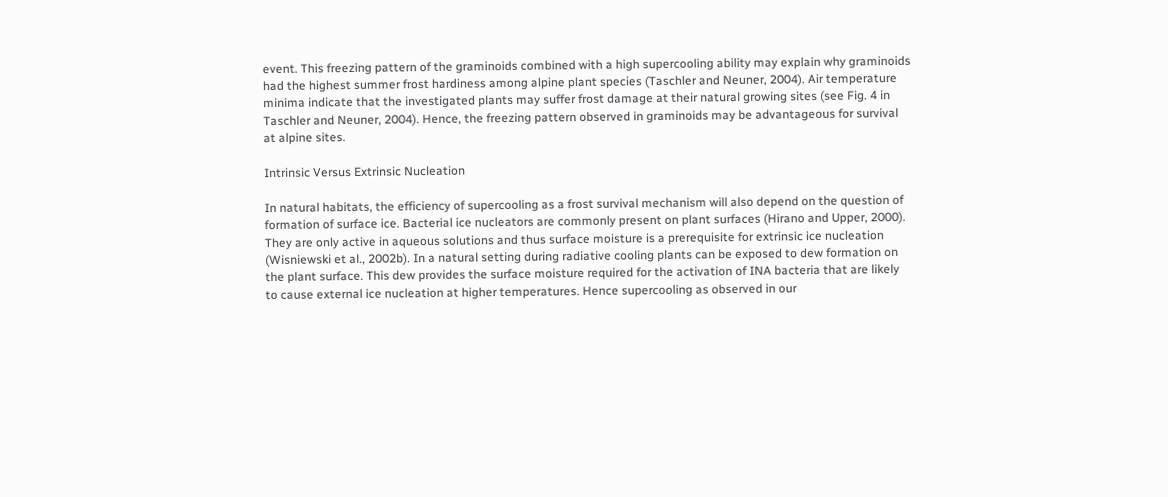event. This freezing pattern of the graminoids combined with a high supercooling ability may explain why graminoids had the highest summer frost hardiness among alpine plant species (Taschler and Neuner, 2004). Air temperature minima indicate that the investigated plants may suffer frost damage at their natural growing sites (see Fig. 4 in Taschler and Neuner, 2004). Hence, the freezing pattern observed in graminoids may be advantageous for survival at alpine sites.

Intrinsic Versus Extrinsic Nucleation

In natural habitats, the efficiency of supercooling as a frost survival mechanism will also depend on the question of formation of surface ice. Bacterial ice nucleators are commonly present on plant surfaces (Hirano and Upper, 2000). They are only active in aqueous solutions and thus surface moisture is a prerequisite for extrinsic ice nucleation (Wisniewski et al., 2002b). In a natural setting during radiative cooling plants can be exposed to dew formation on the plant surface. This dew provides the surface moisture required for the activation of INA bacteria that are likely to cause external ice nucleation at higher temperatures. Hence supercooling as observed in our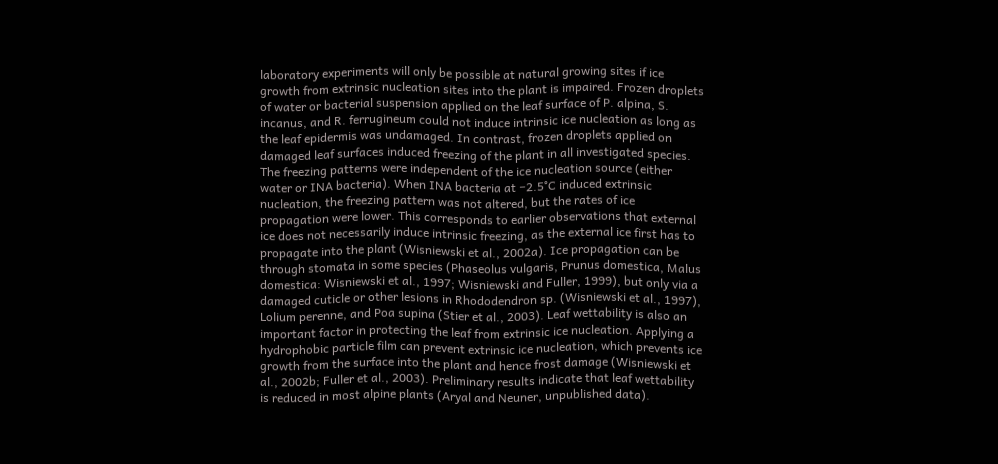laboratory experiments will only be possible at natural growing sites if ice growth from extrinsic nucleation sites into the plant is impaired. Frozen droplets of water or bacterial suspension applied on the leaf surface of P. alpina, S. incanus, and R. ferrugineum could not induce intrinsic ice nucleation as long as the leaf epidermis was undamaged. In contrast, frozen droplets applied on damaged leaf surfaces induced freezing of the plant in all investigated species. The freezing patterns were independent of the ice nucleation source (either water or INA bacteria). When INA bacteria at −2.5°C induced extrinsic nucleation, the freezing pattern was not altered, but the rates of ice propagation were lower. This corresponds to earlier observations that external ice does not necessarily induce intrinsic freezing, as the external ice first has to propagate into the plant (Wisniewski et al., 2002a). Ice propagation can be through stomata in some species (Phaseolus vulgaris, Prunus domestica, Malus domestica: Wisniewski et al., 1997; Wisniewski and Fuller, 1999), but only via a damaged cuticle or other lesions in Rhododendron sp. (Wisniewski et al., 1997), Lolium perenne, and Poa supina (Stier et al., 2003). Leaf wettability is also an important factor in protecting the leaf from extrinsic ice nucleation. Applying a hydrophobic particle film can prevent extrinsic ice nucleation, which prevents ice growth from the surface into the plant and hence frost damage (Wisniewski et al., 2002b; Fuller et al., 2003). Preliminary results indicate that leaf wettability is reduced in most alpine plants (Aryal and Neuner, unpublished data).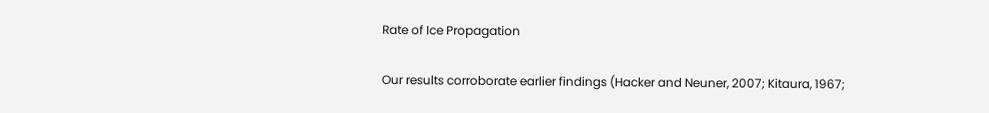Rate of Ice Propagation

Our results corroborate earlier findings (Hacker and Neuner, 2007; Kitaura, 1967;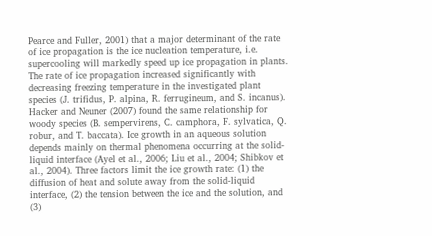Pearce and Fuller, 2001) that a major determinant of the rate of ice propagation is the ice nucleation temperature, i.e. supercooling will markedly speed up ice propagation in plants. The rate of ice propagation increased significantly with decreasing freezing temperature in the investigated plant species (J. trifidus, P. alpina, R. ferrugineum, and S. incanus). Hacker and Neuner (2007) found the same relationship for woody species (B. sempervirens, C. camphora, F. sylvatica, Q. robur, and T. baccata). Ice growth in an aqueous solution depends mainly on thermal phenomena occurring at the solid-liquid interface (Ayel et al., 2006; Liu et al., 2004; Shibkov et al., 2004). Three factors limit the ice growth rate: (1) the diffusion of heat and solute away from the solid-liquid interface, (2) the tension between the ice and the solution, and (3)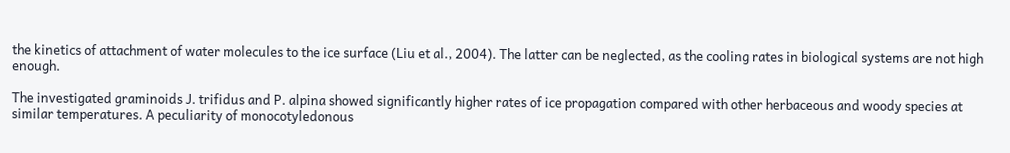the kinetics of attachment of water molecules to the ice surface (Liu et al., 2004). The latter can be neglected, as the cooling rates in biological systems are not high enough.

The investigated graminoids J. trifidus and P. alpina showed significantly higher rates of ice propagation compared with other herbaceous and woody species at similar temperatures. A peculiarity of monocotyledonous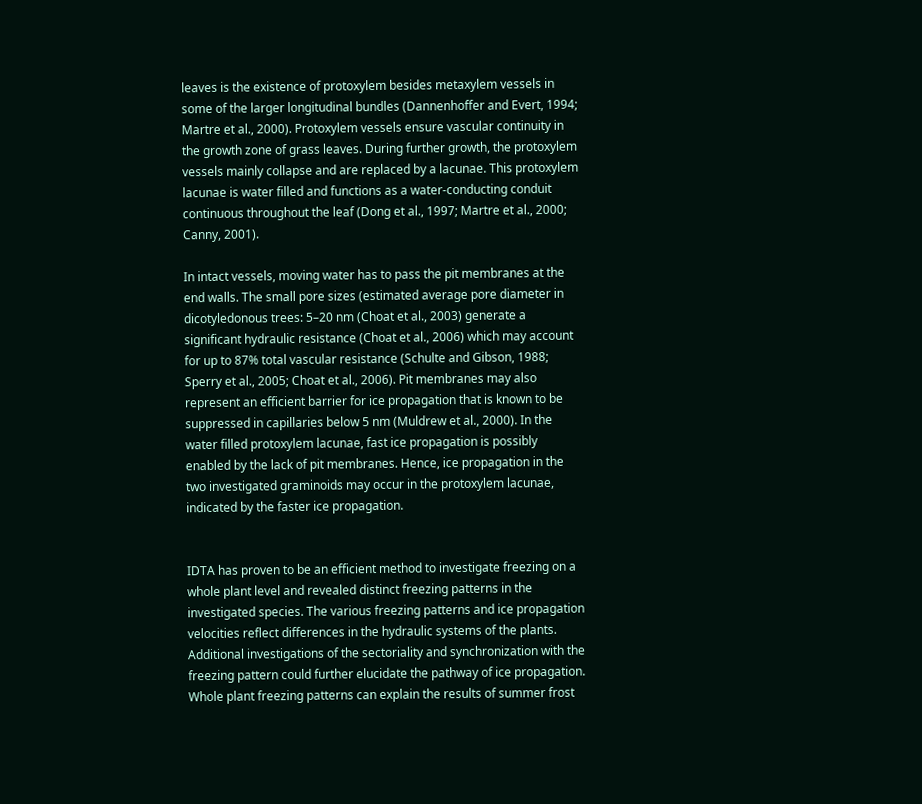leaves is the existence of protoxylem besides metaxylem vessels in some of the larger longitudinal bundles (Dannenhoffer and Evert, 1994; Martre et al., 2000). Protoxylem vessels ensure vascular continuity in the growth zone of grass leaves. During further growth, the protoxylem vessels mainly collapse and are replaced by a lacunae. This protoxylem lacunae is water filled and functions as a water-conducting conduit continuous throughout the leaf (Dong et al., 1997; Martre et al., 2000; Canny, 2001).

In intact vessels, moving water has to pass the pit membranes at the end walls. The small pore sizes (estimated average pore diameter in dicotyledonous trees: 5–20 nm (Choat et al., 2003) generate a significant hydraulic resistance (Choat et al., 2006) which may account for up to 87% total vascular resistance (Schulte and Gibson, 1988; Sperry et al., 2005; Choat et al., 2006). Pit membranes may also represent an efficient barrier for ice propagation that is known to be suppressed in capillaries below 5 nm (Muldrew et al., 2000). In the water filled protoxylem lacunae, fast ice propagation is possibly enabled by the lack of pit membranes. Hence, ice propagation in the two investigated graminoids may occur in the protoxylem lacunae, indicated by the faster ice propagation.


IDTA has proven to be an efficient method to investigate freezing on a whole plant level and revealed distinct freezing patterns in the investigated species. The various freezing patterns and ice propagation velocities reflect differences in the hydraulic systems of the plants. Additional investigations of the sectoriality and synchronization with the freezing pattern could further elucidate the pathway of ice propagation. Whole plant freezing patterns can explain the results of summer frost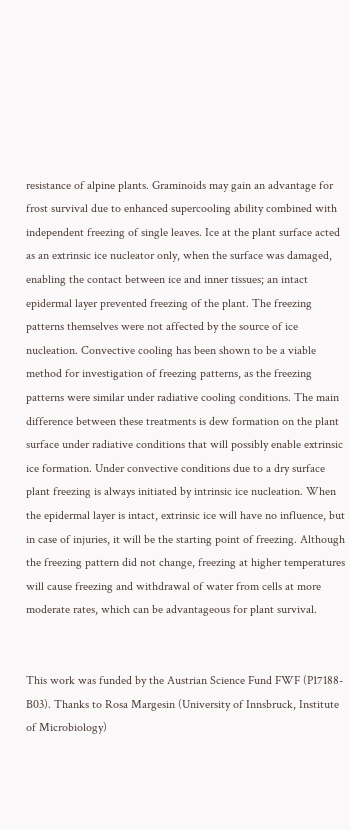resistance of alpine plants. Graminoids may gain an advantage for frost survival due to enhanced supercooling ability combined with independent freezing of single leaves. Ice at the plant surface acted as an extrinsic ice nucleator only, when the surface was damaged, enabling the contact between ice and inner tissues; an intact epidermal layer prevented freezing of the plant. The freezing patterns themselves were not affected by the source of ice nucleation. Convective cooling has been shown to be a viable method for investigation of freezing patterns, as the freezing patterns were similar under radiative cooling conditions. The main difference between these treatments is dew formation on the plant surface under radiative conditions that will possibly enable extrinsic ice formation. Under convective conditions due to a dry surface plant freezing is always initiated by intrinsic ice nucleation. When the epidermal layer is intact, extrinsic ice will have no influence, but in case of injuries, it will be the starting point of freezing. Although the freezing pattern did not change, freezing at higher temperatures will cause freezing and withdrawal of water from cells at more moderate rates, which can be advantageous for plant survival.


This work was funded by the Austrian Science Fund FWF (P17188-B03). Thanks to Rosa Margesin (University of Innsbruck, Institute of Microbiology)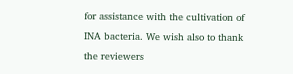for assistance with the cultivation of INA bacteria. We wish also to thank the reviewers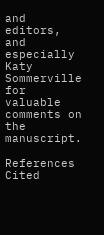and editors, and especially Katy Sommerville for valuable comments on the manuscript.

References Cited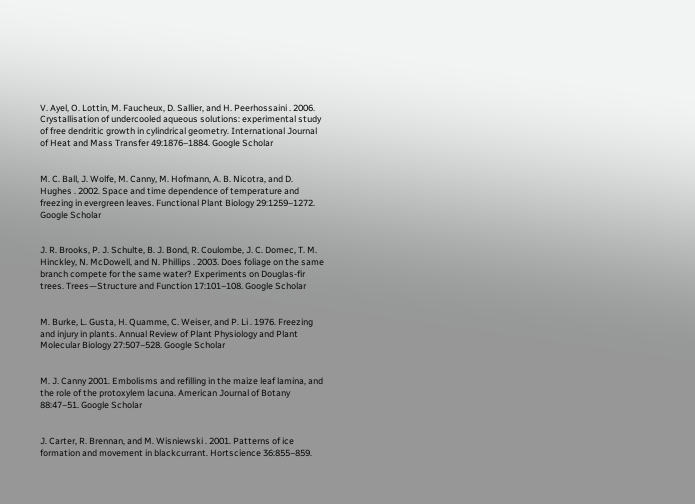V. Ayel, O. Lottin, M. Faucheux, D. Sallier, and H. Peerhossaini . 2006. Crystallisation of undercooled aqueous solutions: experimental study of free dendritic growth in cylindrical geometry. International Journal of Heat and Mass Transfer 49:1876–1884. Google Scholar


M. C. Ball, J. Wolfe, M. Canny, M. Hofmann, A. B. Nicotra, and D. Hughes . 2002. Space and time dependence of temperature and freezing in evergreen leaves. Functional Plant Biology 29:1259–1272. Google Scholar


J. R. Brooks, P. J. Schulte, B. J. Bond, R. Coulombe, J. C. Domec, T. M. Hinckley, N. McDowell, and N. Phillips . 2003. Does foliage on the same branch compete for the same water? Experiments on Douglas-fir trees. Trees—Structure and Function 17:101–108. Google Scholar


M. Burke, L. Gusta, H. Quamme, C. Weiser, and P. Li . 1976. Freezing and injury in plants. Annual Review of Plant Physiology and Plant Molecular Biology 27:507–528. Google Scholar


M. J. Canny 2001. Embolisms and refilling in the maize leaf lamina, and the role of the protoxylem lacuna. American Journal of Botany 88:47–51. Google Scholar


J. Carter, R. Brennan, and M. Wisniewski . 2001. Patterns of ice formation and movement in blackcurrant. Hortscience 36:855–859.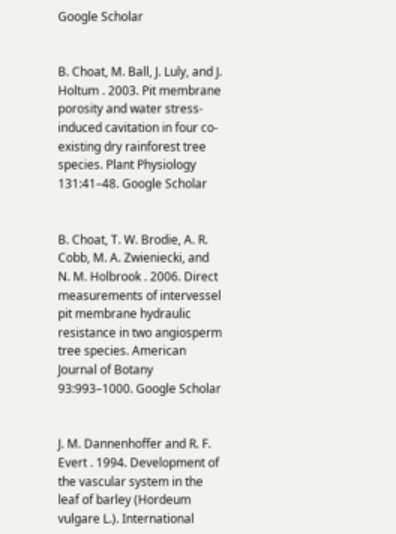Google Scholar


B. Choat, M. Ball, J. Luly, and J. Holtum . 2003. Pit membrane porosity and water stress-induced cavitation in four co-existing dry rainforest tree species. Plant Physiology 131:41–48. Google Scholar


B. Choat, T. W. Brodie, A. R. Cobb, M. A. Zwieniecki, and N. M. Holbrook . 2006. Direct measurements of intervessel pit membrane hydraulic resistance in two angiosperm tree species. American Journal of Botany 93:993–1000. Google Scholar


J. M. Dannenhoffer and R. F. Evert . 1994. Development of the vascular system in the leaf of barley (Hordeum vulgare L.). International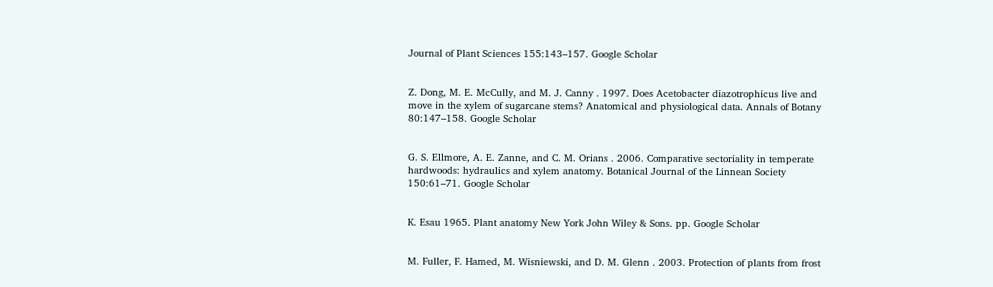Journal of Plant Sciences 155:143–157. Google Scholar


Z. Dong, M. E. McCully, and M. J. Canny . 1997. Does Acetobacter diazotrophicus live and move in the xylem of sugarcane stems? Anatomical and physiological data. Annals of Botany 80:147–158. Google Scholar


G. S. Ellmore, A. E. Zanne, and C. M. Orians . 2006. Comparative sectoriality in temperate hardwoods: hydraulics and xylem anatomy. Botanical Journal of the Linnean Society 150:61–71. Google Scholar


K. Esau 1965. Plant anatomy New York John Wiley & Sons. pp. Google Scholar


M. Fuller, F. Hamed, M. Wisniewski, and D. M. Glenn . 2003. Protection of plants from frost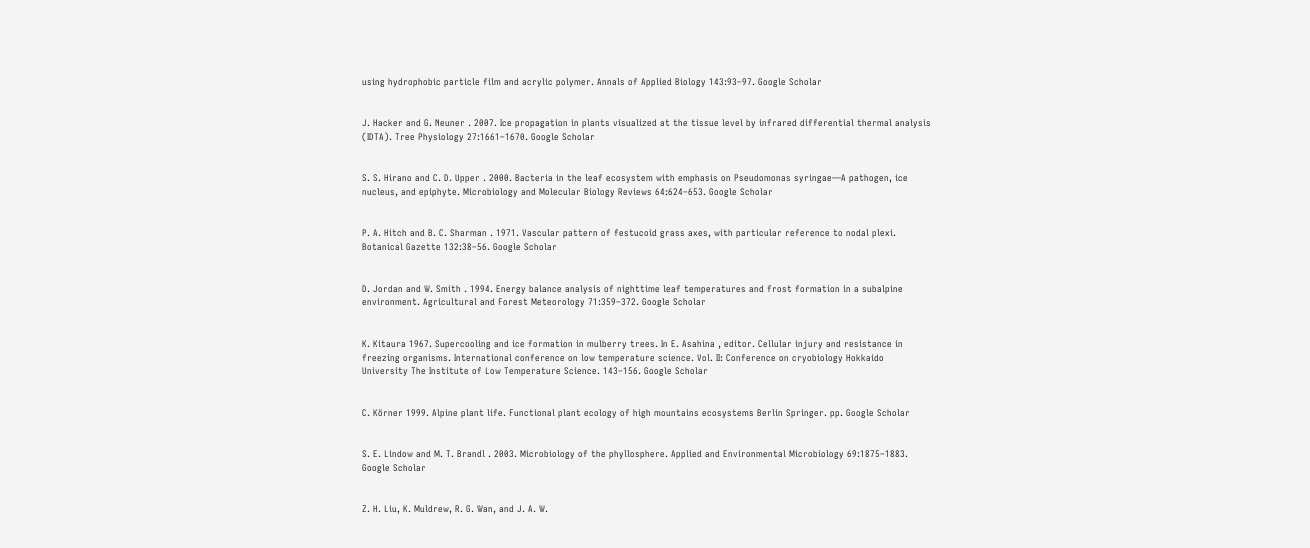using hydrophobic particle film and acrylic polymer. Annals of Applied Biology 143:93–97. Google Scholar


J. Hacker and G. Neuner . 2007. Ice propagation in plants visualized at the tissue level by infrared differential thermal analysis (IDTA). Tree Physiology 27:1661–1670. Google Scholar


S. S. Hirano and C. D. Upper . 2000. Bacteria in the leaf ecosystem with emphasis on Pseudomonas syringae—A pathogen, ice nucleus, and epiphyte. Microbiology and Molecular Biology Reviews 64:624–653. Google Scholar


P. A. Hitch and B. C. Sharman . 1971. Vascular pattern of festucoid grass axes, with particular reference to nodal plexi. Botanical Gazette 132:38–56. Google Scholar


D. Jordan and W. Smith . 1994. Energy balance analysis of nighttime leaf temperatures and frost formation in a subalpine environment. Agricultural and Forest Meteorology 71:359–372. Google Scholar


K. Kitaura 1967. Supercooling and ice formation in mulberry trees. In E. Asahina , editor. Cellular injury and resistance in freezing organisms. International conference on low temperature science. Vol. II: Conference on cryobiology Hokkaido University The Institute of Low Temperature Science. 143–156. Google Scholar


C. Körner 1999. Alpine plant life. Functional plant ecology of high mountains ecosystems Berlin Springer. pp. Google Scholar


S. E. Lindow and M. T. Brandl . 2003. Microbiology of the phyllosphere. Applied and Environmental Microbiology 69:1875–1883. Google Scholar


Z. H. Liu, K. Muldrew, R. G. Wan, and J. A. W.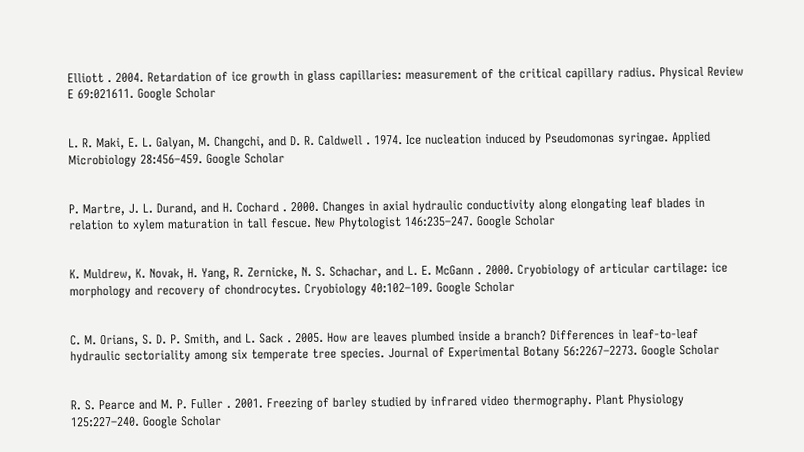Elliott . 2004. Retardation of ice growth in glass capillaries: measurement of the critical capillary radius. Physical Review E 69:021611. Google Scholar


L. R. Maki, E. L. Galyan, M. Changchi, and D. R. Caldwell . 1974. Ice nucleation induced by Pseudomonas syringae. Applied Microbiology 28:456–459. Google Scholar


P. Martre, J. L. Durand, and H. Cochard . 2000. Changes in axial hydraulic conductivity along elongating leaf blades in relation to xylem maturation in tall fescue. New Phytologist 146:235–247. Google Scholar


K. Muldrew, K. Novak, H. Yang, R. Zernicke, N. S. Schachar, and L. E. McGann . 2000. Cryobiology of articular cartilage: ice morphology and recovery of chondrocytes. Cryobiology 40:102–109. Google Scholar


C. M. Orians, S. D. P. Smith, and L. Sack . 2005. How are leaves plumbed inside a branch? Differences in leaf-to-leaf hydraulic sectoriality among six temperate tree species. Journal of Experimental Botany 56:2267–2273. Google Scholar


R. S. Pearce and M. P. Fuller . 2001. Freezing of barley studied by infrared video thermography. Plant Physiology 125:227–240. Google Scholar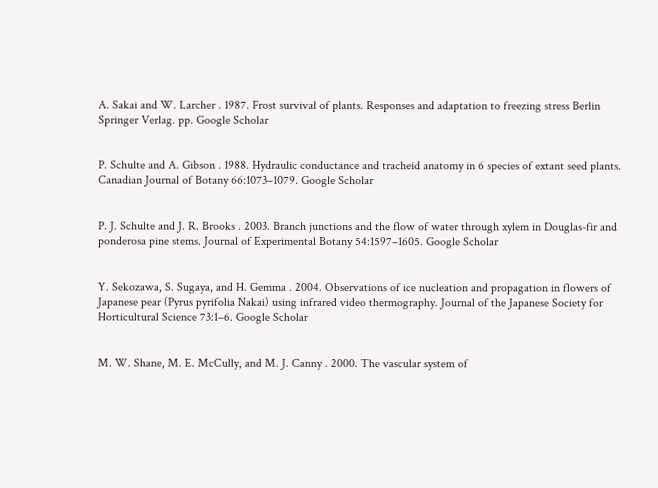A. Sakai and W. Larcher . 1987. Frost survival of plants. Responses and adaptation to freezing stress Berlin Springer Verlag. pp. Google Scholar


P. Schulte and A. Gibson . 1988. Hydraulic conductance and tracheid anatomy in 6 species of extant seed plants. Canadian Journal of Botany 66:1073–1079. Google Scholar


P. J. Schulte and J. R. Brooks . 2003. Branch junctions and the flow of water through xylem in Douglas-fir and ponderosa pine stems. Journal of Experimental Botany 54:1597–1605. Google Scholar


Y. Sekozawa, S. Sugaya, and H. Gemma . 2004. Observations of ice nucleation and propagation in flowers of Japanese pear (Pyrus pyrifolia Nakai) using infrared video thermography. Journal of the Japanese Society for Horticultural Science 73:1–6. Google Scholar


M. W. Shane, M. E. McCully, and M. J. Canny . 2000. The vascular system of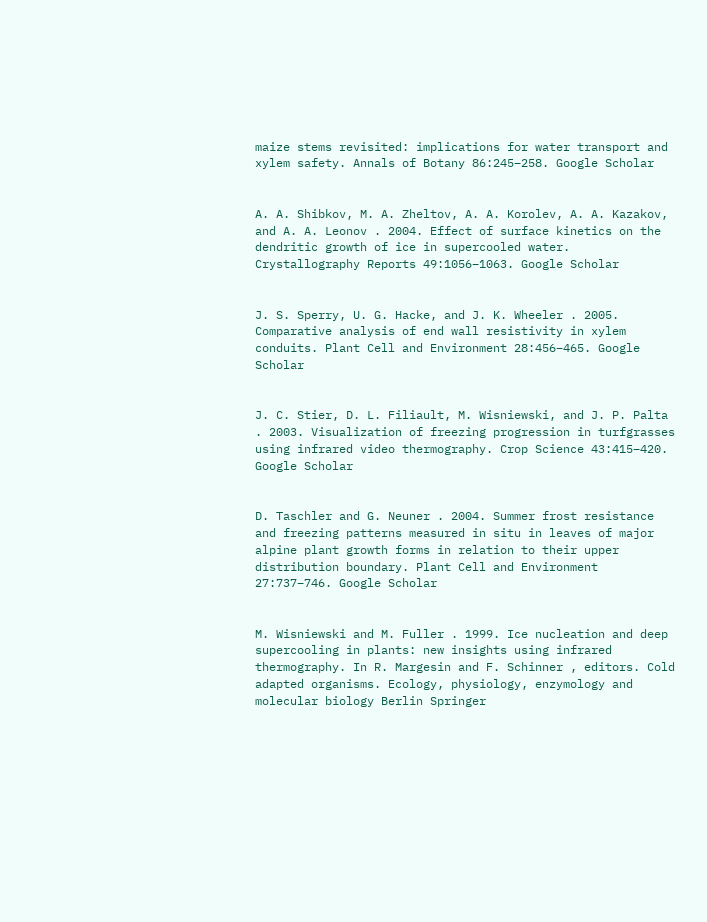maize stems revisited: implications for water transport and xylem safety. Annals of Botany 86:245–258. Google Scholar


A. A. Shibkov, M. A. Zheltov, A. A. Korolev, A. A. Kazakov, and A. A. Leonov . 2004. Effect of surface kinetics on the dendritic growth of ice in supercooled water. Crystallography Reports 49:1056–1063. Google Scholar


J. S. Sperry, U. G. Hacke, and J. K. Wheeler . 2005. Comparative analysis of end wall resistivity in xylem conduits. Plant Cell and Environment 28:456–465. Google Scholar


J. C. Stier, D. L. Filiault, M. Wisniewski, and J. P. Palta . 2003. Visualization of freezing progression in turfgrasses using infrared video thermography. Crop Science 43:415–420. Google Scholar


D. Taschler and G. Neuner . 2004. Summer frost resistance and freezing patterns measured in situ in leaves of major alpine plant growth forms in relation to their upper distribution boundary. Plant Cell and Environment 27:737–746. Google Scholar


M. Wisniewski and M. Fuller . 1999. Ice nucleation and deep supercooling in plants: new insights using infrared thermography. In R. Margesin and F. Schinner , editors. Cold adapted organisms. Ecology, physiology, enzymology and molecular biology Berlin Springer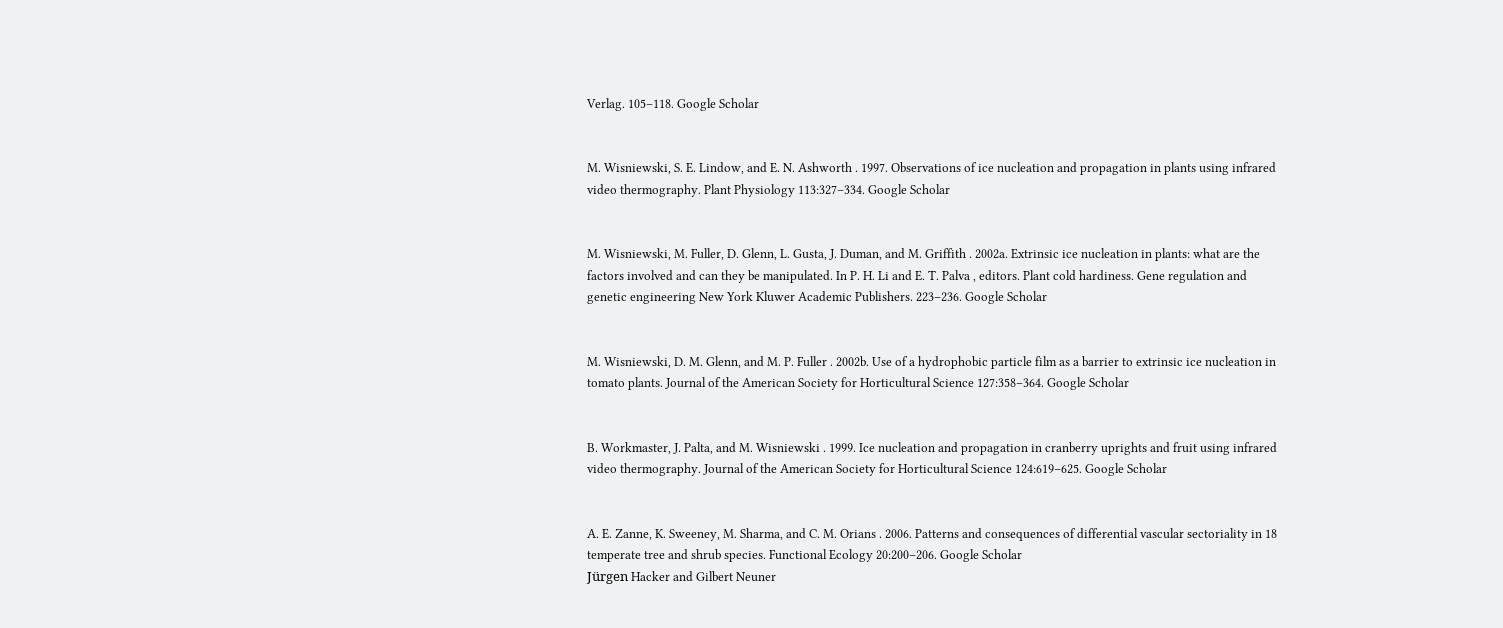Verlag. 105–118. Google Scholar


M. Wisniewski, S. E. Lindow, and E. N. Ashworth . 1997. Observations of ice nucleation and propagation in plants using infrared video thermography. Plant Physiology 113:327–334. Google Scholar


M. Wisniewski, M. Fuller, D. Glenn, L. Gusta, J. Duman, and M. Griffith . 2002a. Extrinsic ice nucleation in plants: what are the factors involved and can they be manipulated. In P. H. Li and E. T. Palva , editors. Plant cold hardiness. Gene regulation and genetic engineering New York Kluwer Academic Publishers. 223–236. Google Scholar


M. Wisniewski, D. M. Glenn, and M. P. Fuller . 2002b. Use of a hydrophobic particle film as a barrier to extrinsic ice nucleation in tomato plants. Journal of the American Society for Horticultural Science 127:358–364. Google Scholar


B. Workmaster, J. Palta, and M. Wisniewski . 1999. Ice nucleation and propagation in cranberry uprights and fruit using infrared video thermography. Journal of the American Society for Horticultural Science 124:619–625. Google Scholar


A. E. Zanne, K. Sweeney, M. Sharma, and C. M. Orians . 2006. Patterns and consequences of differential vascular sectoriality in 18 temperate tree and shrub species. Functional Ecology 20:200–206. Google Scholar
Jürgen Hacker and Gilbert Neuner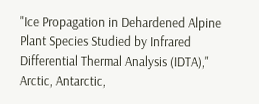"Ice Propagation in Dehardened Alpine Plant Species Studied by Infrared Differential Thermal Analysis (IDTA)," Arctic, Antarctic,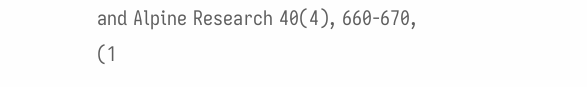and Alpine Research 40(4), 660-670, (1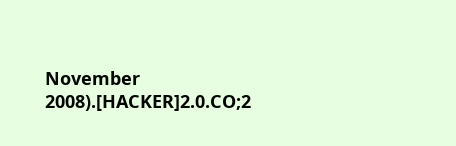November 2008).[HACKER]2.0.CO;2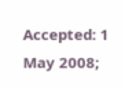Accepted: 1 May 2008;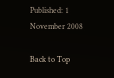Published: 1 November 2008

Back to Top